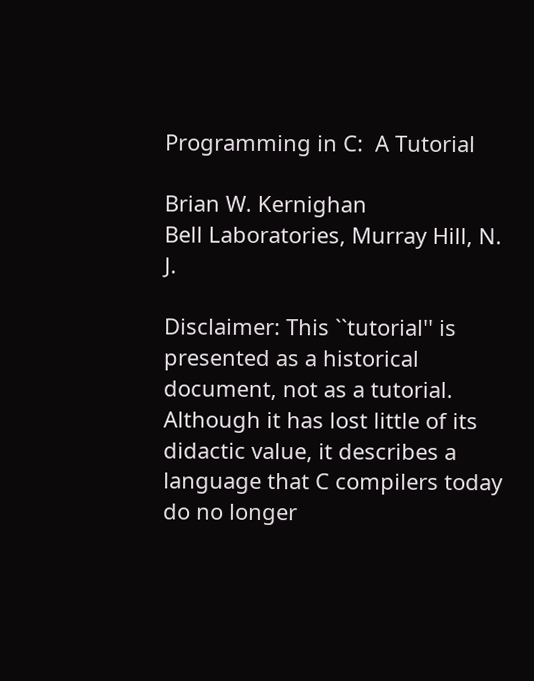Programming in C:  A Tutorial

Brian W. Kernighan
Bell Laboratories, Murray Hill, N. J.

Disclaimer: This ``tutorial'' is presented as a historical document, not as a tutorial.  Although it has lost little of its didactic value, it describes a language that C compilers today do no longer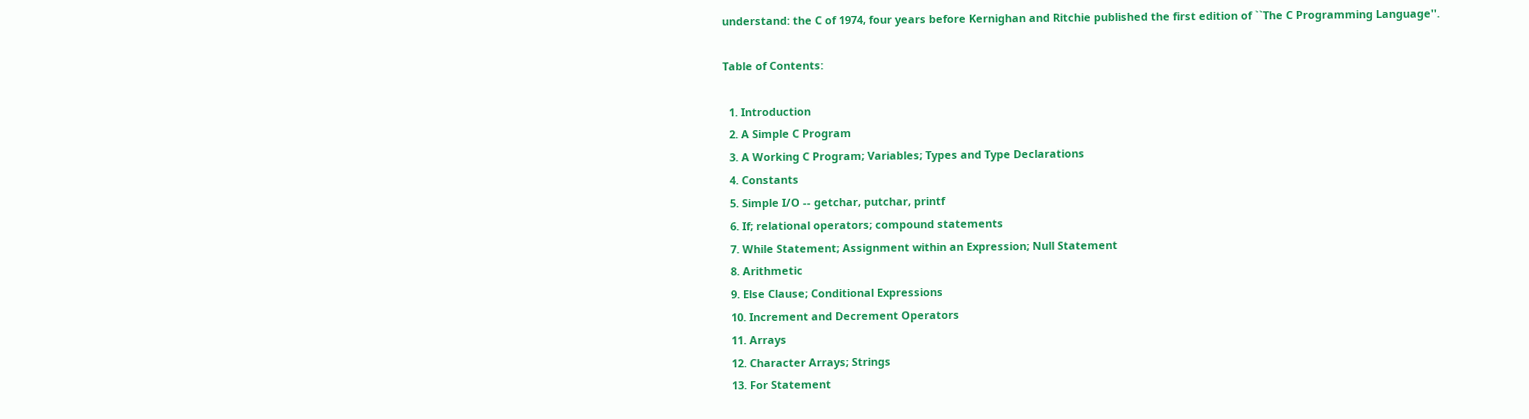understand: the C of 1974, four years before Kernighan and Ritchie published the first edition of ``The C Programming Language''.

Table of Contents:

  1. Introduction
  2. A Simple C Program
  3. A Working C Program; Variables; Types and Type Declarations
  4. Constants
  5. Simple I/O -- getchar, putchar, printf
  6. If; relational operators; compound statements
  7. While Statement; Assignment within an Expression; Null Statement
  8. Arithmetic
  9. Else Clause; Conditional Expressions
  10. Increment and Decrement Operators
  11. Arrays
  12. Character Arrays; Strings
  13. For Statement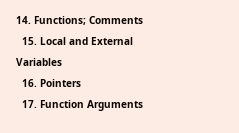14. Functions; Comments
  15. Local and External Variables
  16. Pointers
  17. Function Arguments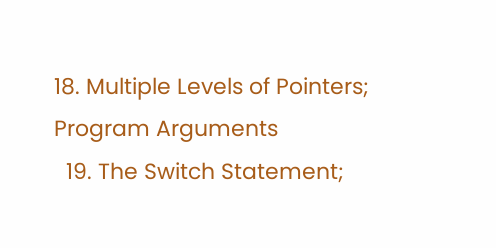18. Multiple Levels of Pointers; Program Arguments
  19. The Switch Statement;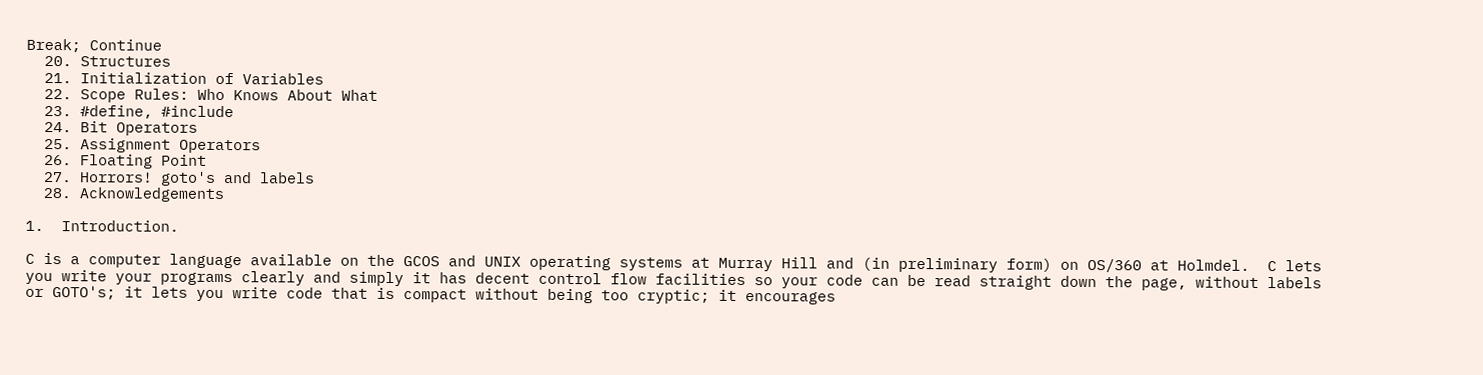Break; Continue
  20. Structures
  21. Initialization of Variables
  22. Scope Rules: Who Knows About What
  23. #define, #include
  24. Bit Operators
  25. Assignment Operators
  26. Floating Point
  27. Horrors! goto's and labels
  28. Acknowledgements

1.  Introduction.

C is a computer language available on the GCOS and UNIX operating systems at Murray Hill and (in preliminary form) on OS/360 at Holmdel.  C lets you write your programs clearly and simply it has decent control flow facilities so your code can be read straight down the page, without labels or GOTO's; it lets you write code that is compact without being too cryptic; it encourages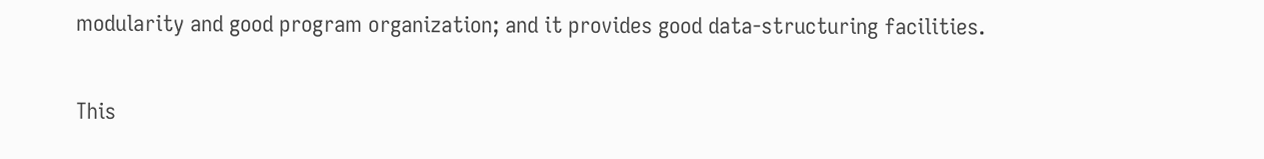modularity and good program organization; and it provides good data-structuring facilities.

This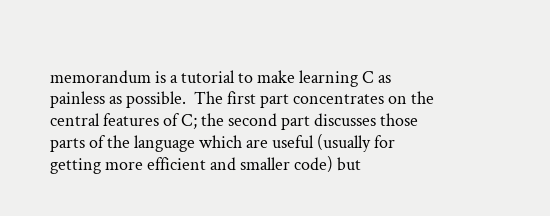memorandum is a tutorial to make learning C as painless as possible.  The first part concentrates on the central features of C; the second part discusses those parts of the language which are useful (usually for getting more efficient and smaller code) but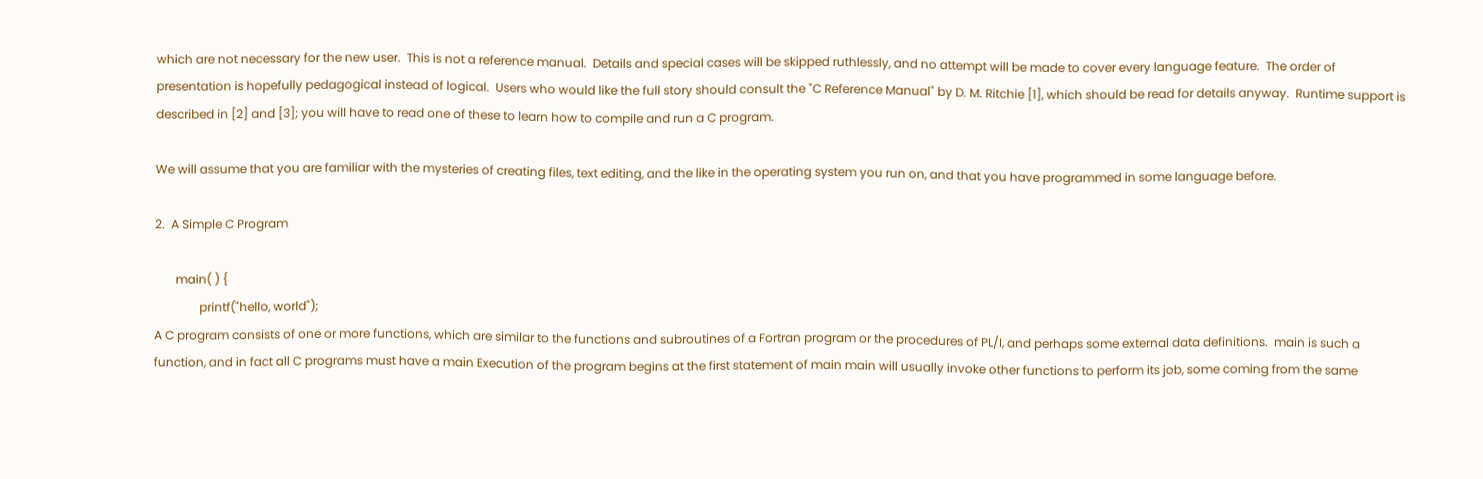which are not necessary for the new user.  This is not a reference manual.  Details and special cases will be skipped ruthlessly, and no attempt will be made to cover every language feature.  The order of presentation is hopefully pedagogical instead of logical.  Users who would like the full story should consult the "C Reference Manual" by D. M. Ritchie [1], which should be read for details anyway.  Runtime support is described in [2] and [3]; you will have to read one of these to learn how to compile and run a C program.

We will assume that you are familiar with the mysteries of creating files, text editing, and the like in the operating system you run on, and that you have programmed in some language before.

2.  A Simple C Program

       main( ) {
               printf("hello, world");
A C program consists of one or more functions, which are similar to the functions and subroutines of a Fortran program or the procedures of PL/I, and perhaps some external data definitions.  main is such a function, and in fact all C programs must have a main Execution of the program begins at the first statement of main main will usually invoke other functions to perform its job, some coming from the same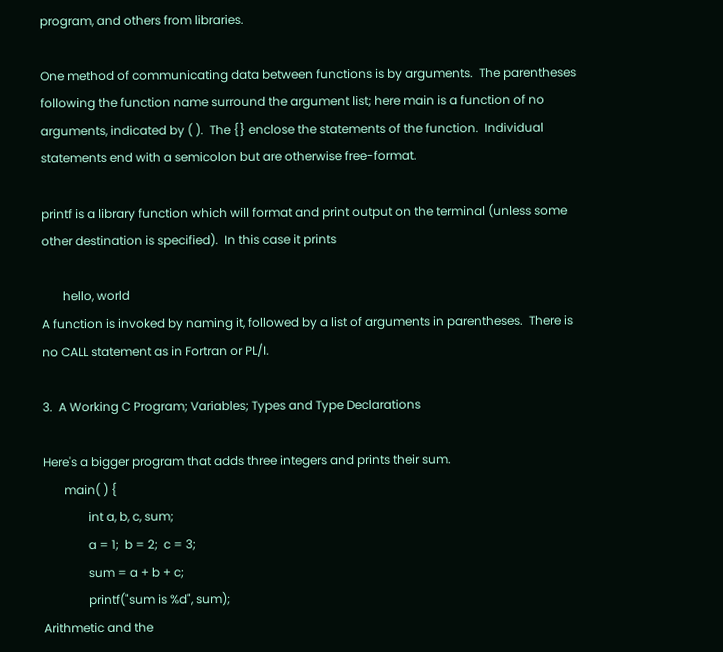program, and others from libraries.

One method of communicating data between functions is by arguments.  The parentheses following the function name surround the argument list; here main is a function of no arguments, indicated by ( ).  The {} enclose the statements of the function.  Individual statements end with a semicolon but are otherwise free-format.

printf is a library function which will format and print output on the terminal (unless some other destination is specified).  In this case it prints

       hello, world
A function is invoked by naming it, followed by a list of arguments in parentheses.  There is no CALL statement as in Fortran or PL/I.

3.  A Working C Program; Variables; Types and Type Declarations

Here's a bigger program that adds three integers and prints their sum.
       main( ) {
               int a, b, c, sum;
               a = 1;  b = 2;  c = 3;
               sum = a + b + c;
               printf("sum is %d", sum);
Arithmetic and the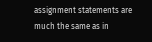assignment statements are much the same as in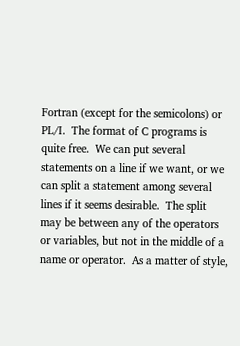Fortran (except for the semicolons) or PL/I.  The format of C programs is quite free.  We can put several statements on a line if we want, or we can split a statement among several lines if it seems desirable.  The split may be between any of the operators or variables, but not in the middle of a name or operator.  As a matter of style,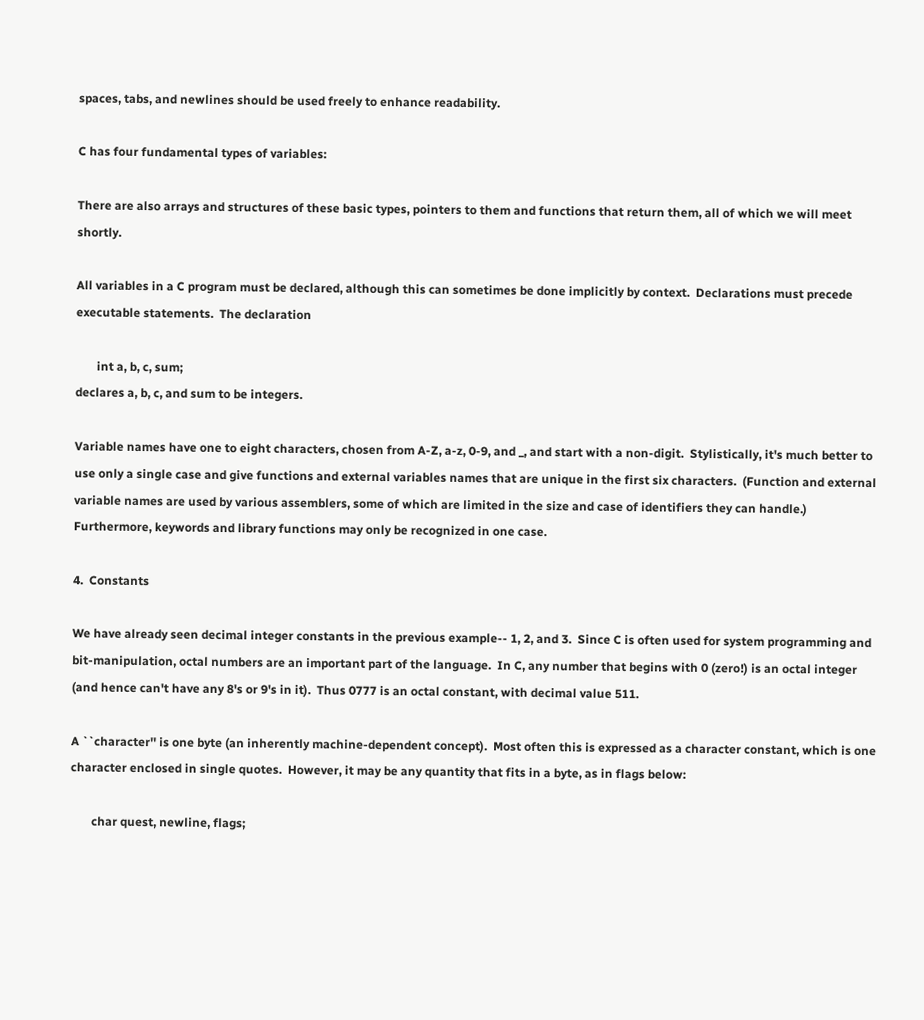spaces, tabs, and newlines should be used freely to enhance readability.

C has four fundamental types of variables:

There are also arrays and structures of these basic types, pointers to them and functions that return them, all of which we will meet shortly.

All variables in a C program must be declared, although this can sometimes be done implicitly by context.  Declarations must precede executable statements.  The declaration

       int a, b, c, sum;
declares a, b, c, and sum to be integers.

Variable names have one to eight characters, chosen from A-Z, a-z, 0-9, and _, and start with a non-digit.  Stylistically, it's much better to use only a single case and give functions and external variables names that are unique in the first six characters.  (Function and external variable names are used by various assemblers, some of which are limited in the size and case of identifiers they can handle.) Furthermore, keywords and library functions may only be recognized in one case.

4.  Constants

We have already seen decimal integer constants in the previous example-- 1, 2, and 3.  Since C is often used for system programming and bit-manipulation, octal numbers are an important part of the language.  In C, any number that begins with 0 (zero!) is an octal integer (and hence can't have any 8's or 9's in it).  Thus 0777 is an octal constant, with decimal value 511.

A ``character'' is one byte (an inherently machine-dependent concept).  Most often this is expressed as a character constant, which is one character enclosed in single quotes.  However, it may be any quantity that fits in a byte, as in flags below:

       char quest, newline, flags;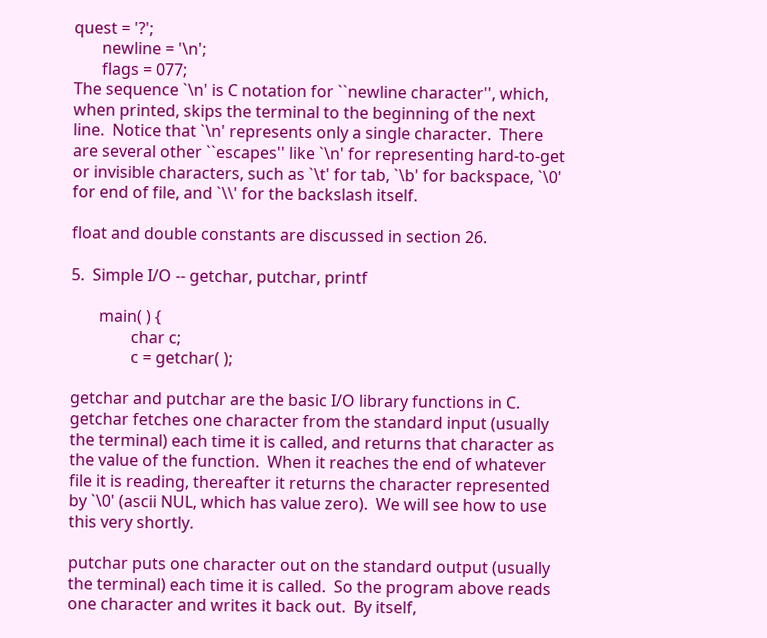quest = '?';
       newline = '\n';
       flags = 077;
The sequence `\n' is C notation for ``newline character'', which, when printed, skips the terminal to the beginning of the next line.  Notice that `\n' represents only a single character.  There are several other ``escapes'' like `\n' for representing hard-to-get or invisible characters, such as `\t' for tab, `\b' for backspace, `\0' for end of file, and `\\' for the backslash itself.

float and double constants are discussed in section 26.

5.  Simple I/O -- getchar, putchar, printf

       main( ) {
               char c;
               c = getchar( );

getchar and putchar are the basic I/O library functions in C. getchar fetches one character from the standard input (usually the terminal) each time it is called, and returns that character as the value of the function.  When it reaches the end of whatever file it is reading, thereafter it returns the character represented by `\0' (ascii NUL, which has value zero).  We will see how to use this very shortly.

putchar puts one character out on the standard output (usually the terminal) each time it is called.  So the program above reads one character and writes it back out.  By itself,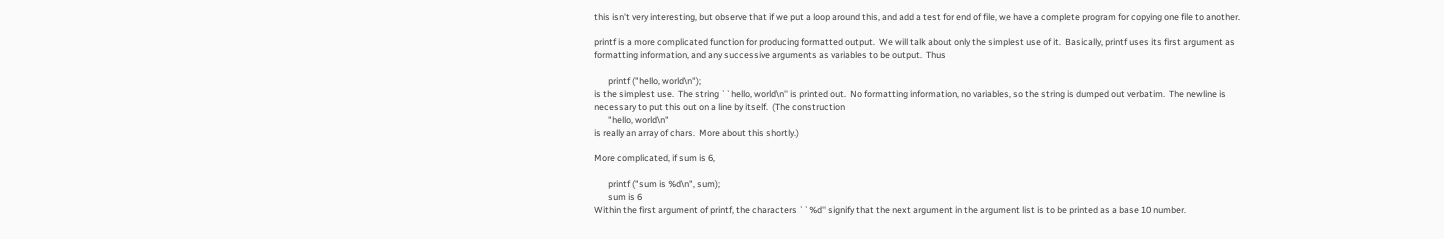this isn't very interesting, but observe that if we put a loop around this, and add a test for end of file, we have a complete program for copying one file to another.

printf is a more complicated function for producing formatted output.  We will talk about only the simplest use of it.  Basically, printf uses its first argument as formatting information, and any successive arguments as variables to be output.  Thus

       printf ("hello, world\n");
is the simplest use.  The string ``hello, world\n'' is printed out.  No formatting information, no variables, so the string is dumped out verbatim.  The newline is necessary to put this out on a line by itself.  (The construction
       "hello, world\n"
is really an array of chars.  More about this shortly.)

More complicated, if sum is 6,

       printf ("sum is %d\n", sum);
       sum is 6
Within the first argument of printf, the characters ``%d'' signify that the next argument in the argument list is to be printed as a base 10 number.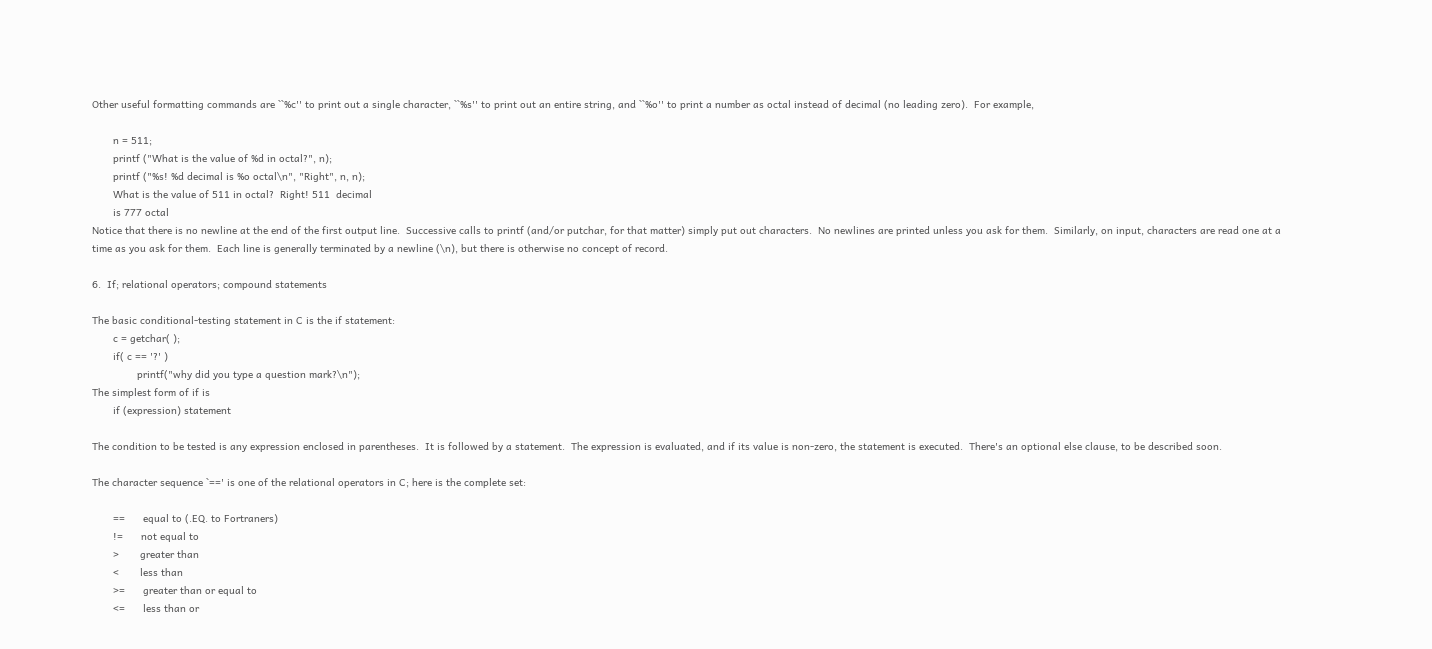Other useful formatting commands are ``%c'' to print out a single character, ``%s'' to print out an entire string, and ``%o'' to print a number as octal instead of decimal (no leading zero).  For example,

       n = 511;
       printf ("What is the value of %d in octal?", n);
       printf ("%s! %d decimal is %o octal\n", "Right", n, n);
       What is the value of 511 in octal?  Right! 511  decimal
       is 777 octal
Notice that there is no newline at the end of the first output line.  Successive calls to printf (and/or putchar, for that matter) simply put out characters.  No newlines are printed unless you ask for them.  Similarly, on input, characters are read one at a time as you ask for them.  Each line is generally terminated by a newline (\n), but there is otherwise no concept of record.

6.  If; relational operators; compound statements

The basic conditional-testing statement in C is the if statement:
       c = getchar( );
       if( c == '?' )
               printf("why did you type a question mark?\n");
The simplest form of if is
       if (expression) statement

The condition to be tested is any expression enclosed in parentheses.  It is followed by a statement.  The expression is evaluated, and if its value is non-zero, the statement is executed.  There's an optional else clause, to be described soon.

The character sequence `==' is one of the relational operators in C; here is the complete set:

       ==      equal to (.EQ. to Fortraners)
       !=      not equal to
       >       greater than
       <       less than
       >=      greater than or equal to
       <=      less than or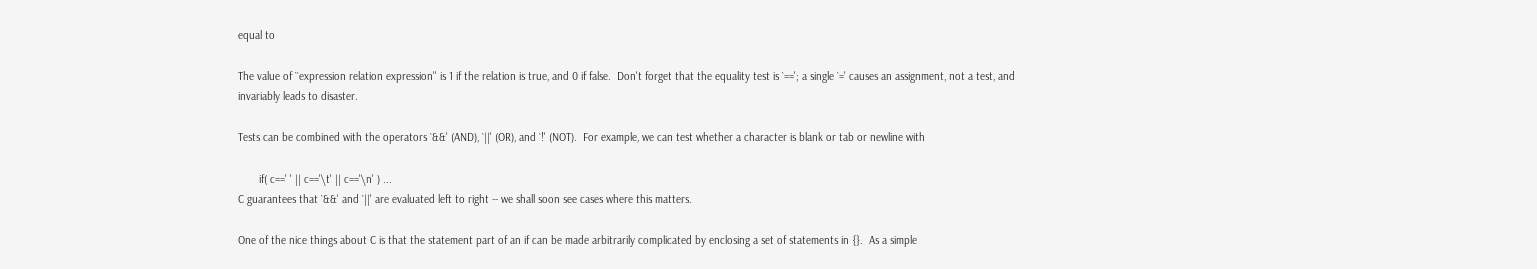equal to

The value of ``expression relation expression'' is 1 if the relation is true, and 0 if false.  Don't forget that the equality test is `=='; a single `=' causes an assignment, not a test, and invariably leads to disaster.

Tests can be combined with the operators `&&' (AND), `||' (OR), and `!' (NOT).  For example, we can test whether a character is blank or tab or newline with

       if( c==' ' || c=='\t' || c=='\n' ) ...
C guarantees that `&&' and `||' are evaluated left to right -- we shall soon see cases where this matters.

One of the nice things about C is that the statement part of an if can be made arbitrarily complicated by enclosing a set of statements in {}.  As a simple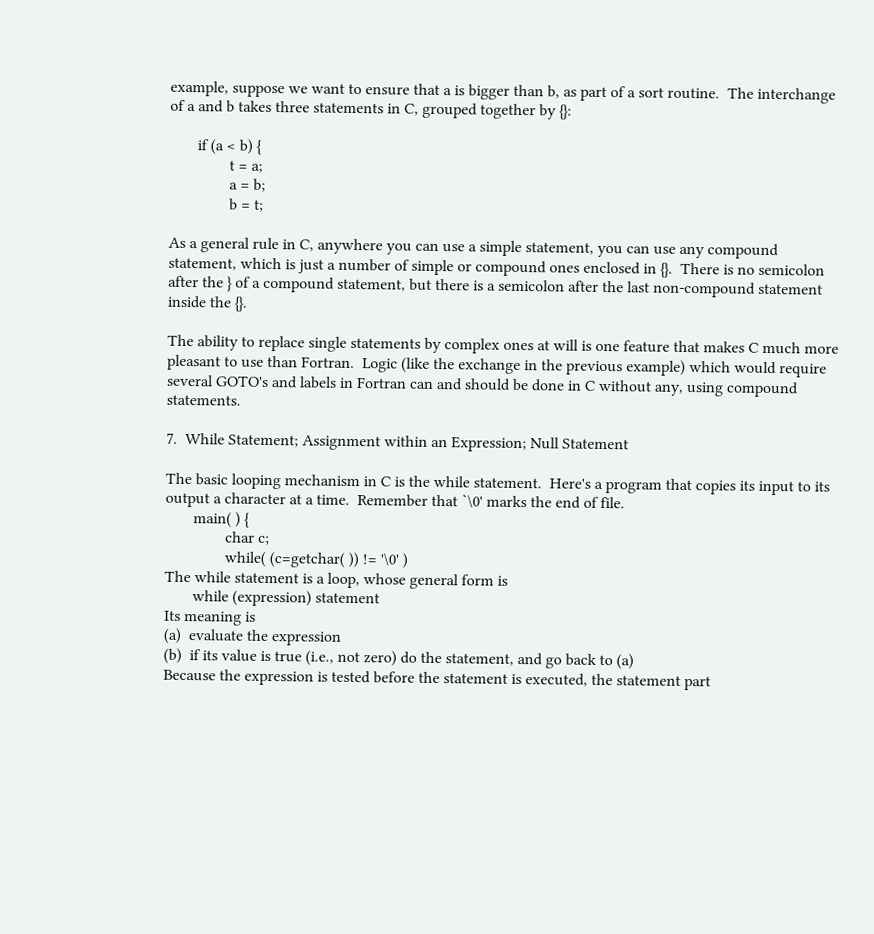example, suppose we want to ensure that a is bigger than b, as part of a sort routine.  The interchange of a and b takes three statements in C, grouped together by {}:

       if (a < b) {
               t = a;
               a = b;
               b = t;

As a general rule in C, anywhere you can use a simple statement, you can use any compound statement, which is just a number of simple or compound ones enclosed in {}.  There is no semicolon after the } of a compound statement, but there is a semicolon after the last non-compound statement inside the {}.

The ability to replace single statements by complex ones at will is one feature that makes C much more pleasant to use than Fortran.  Logic (like the exchange in the previous example) which would require several GOTO's and labels in Fortran can and should be done in C without any, using compound statements.

7.  While Statement; Assignment within an Expression; Null Statement

The basic looping mechanism in C is the while statement.  Here's a program that copies its input to its output a character at a time.  Remember that `\0' marks the end of file.
       main( ) {
               char c;
               while( (c=getchar( )) != '\0' )
The while statement is a loop, whose general form is
       while (expression) statement
Its meaning is
(a)  evaluate the expression
(b)  if its value is true (i.e., not zero) do the statement, and go back to (a)
Because the expression is tested before the statement is executed, the statement part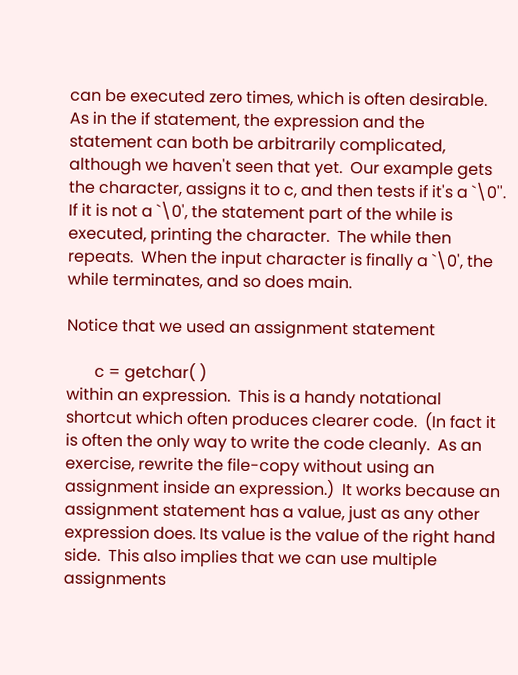can be executed zero times, which is often desirable.  As in the if statement, the expression and the statement can both be arbitrarily complicated, although we haven't seen that yet.  Our example gets the character, assigns it to c, and then tests if it's a `\0''.  If it is not a `\0', the statement part of the while is executed, printing the character.  The while then repeats.  When the input character is finally a `\0', the while terminates, and so does main.

Notice that we used an assignment statement

       c = getchar( )
within an expression.  This is a handy notational shortcut which often produces clearer code.  (In fact it is often the only way to write the code cleanly.  As an exercise, rewrite the file-copy without using an assignment inside an expression.)  It works because an assignment statement has a value, just as any other expression does. Its value is the value of the right hand side.  This also implies that we can use multiple assignments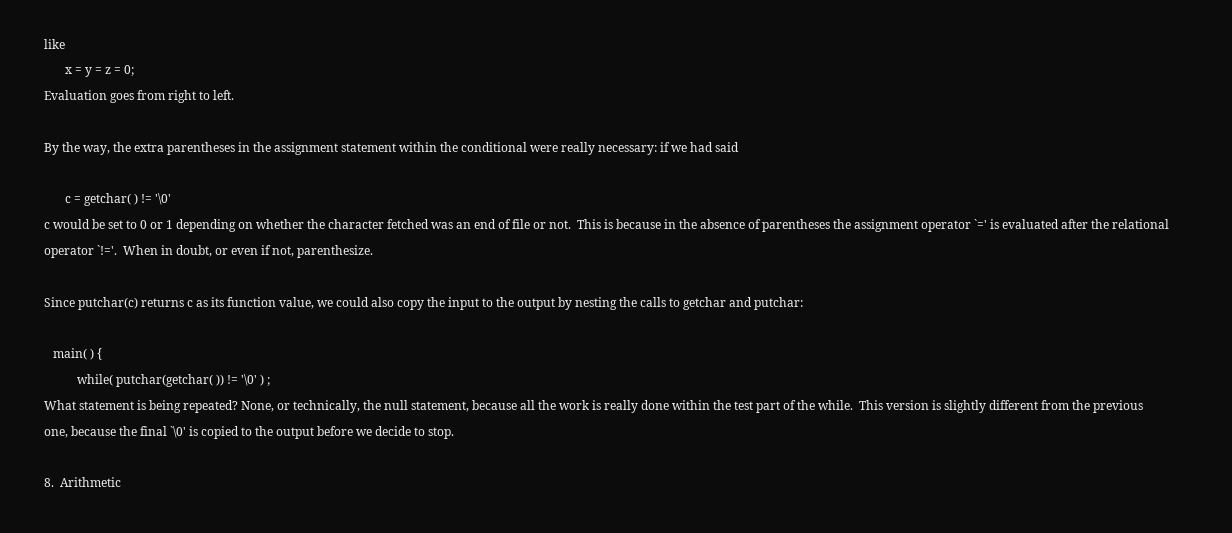like
       x = y = z = 0;
Evaluation goes from right to left.

By the way, the extra parentheses in the assignment statement within the conditional were really necessary: if we had said

       c = getchar( ) != '\0'
c would be set to 0 or 1 depending on whether the character fetched was an end of file or not.  This is because in the absence of parentheses the assignment operator `=' is evaluated after the relational operator `!='.  When in doubt, or even if not, parenthesize.

Since putchar(c) returns c as its function value, we could also copy the input to the output by nesting the calls to getchar and putchar:

   main( ) {
           while( putchar(getchar( )) != '\0' ) ;
What statement is being repeated? None, or technically, the null statement, because all the work is really done within the test part of the while.  This version is slightly different from the previous one, because the final `\0' is copied to the output before we decide to stop.

8.  Arithmetic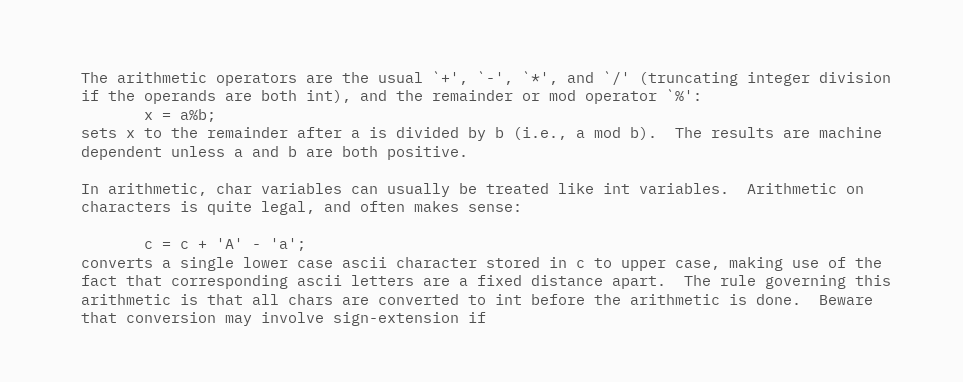The arithmetic operators are the usual `+', `-', `*', and `/' (truncating integer division if the operands are both int), and the remainder or mod operator `%':
       x = a%b;
sets x to the remainder after a is divided by b (i.e., a mod b).  The results are machine dependent unless a and b are both positive.

In arithmetic, char variables can usually be treated like int variables.  Arithmetic on characters is quite legal, and often makes sense:

       c = c + 'A' - 'a';
converts a single lower case ascii character stored in c to upper case, making use of the fact that corresponding ascii letters are a fixed distance apart.  The rule governing this arithmetic is that all chars are converted to int before the arithmetic is done.  Beware that conversion may involve sign-extension if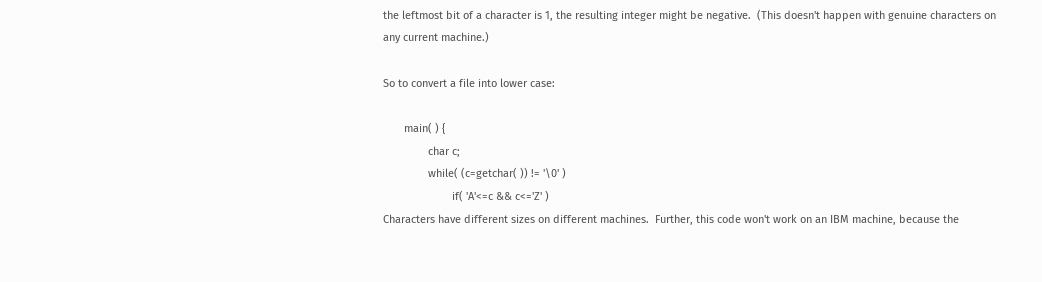the leftmost bit of a character is 1, the resulting integer might be negative.  (This doesn't happen with genuine characters on any current machine.)

So to convert a file into lower case:

       main( ) {
               char c;
               while( (c=getchar( )) != '\0' )
                       if( 'A'<=c && c<='Z' )
Characters have different sizes on different machines.  Further, this code won't work on an IBM machine, because the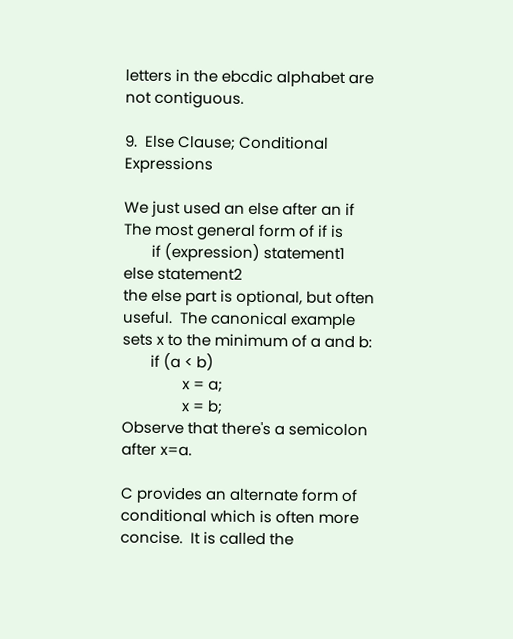letters in the ebcdic alphabet are not contiguous.

9.  Else Clause; Conditional Expressions

We just used an else after an if The most general form of if is
       if (expression) statement1 else statement2
the else part is optional, but often useful.  The canonical example sets x to the minimum of a and b:
       if (a < b)
               x = a;
               x = b;
Observe that there's a semicolon after x=a.

C provides an alternate form of conditional which is often more concise.  It is called the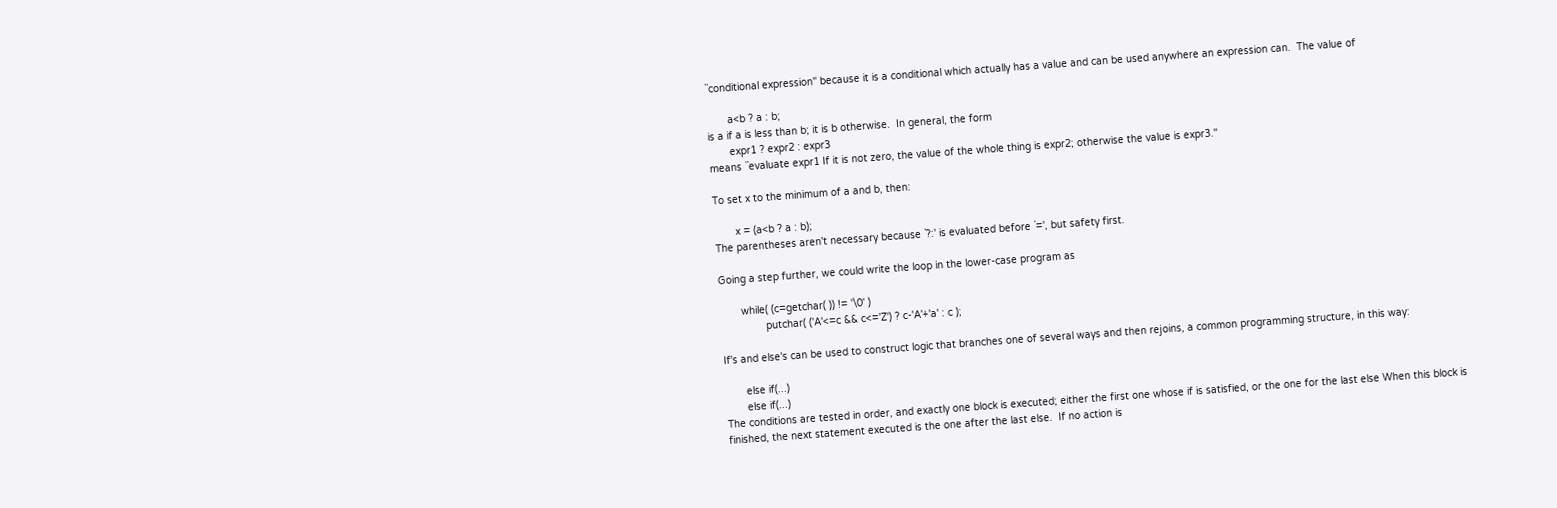``conditional expression'' because it is a conditional which actually has a value and can be used anywhere an expression can.  The value of

       a<b ? a : b;
is a if a is less than b; it is b otherwise.  In general, the form
       expr1 ? expr2 : expr3
means ``evaluate expr1 If it is not zero, the value of the whole thing is expr2; otherwise the value is expr3.''

To set x to the minimum of a and b, then:

       x = (a<b ? a : b);
The parentheses aren't necessary because `?:' is evaluated before `=', but safety first.

Going a step further, we could write the loop in the lower-case program as

       while( (c=getchar( )) != '\0' )
               putchar( ('A'<=c && c<='Z') ? c-'A'+'a' : c );

If's and else's can be used to construct logic that branches one of several ways and then rejoins, a common programming structure, in this way:

       else if(...)
       else if(...)
The conditions are tested in order, and exactly one block is executed; either the first one whose if is satisfied, or the one for the last else When this block is finished, the next statement executed is the one after the last else.  If no action is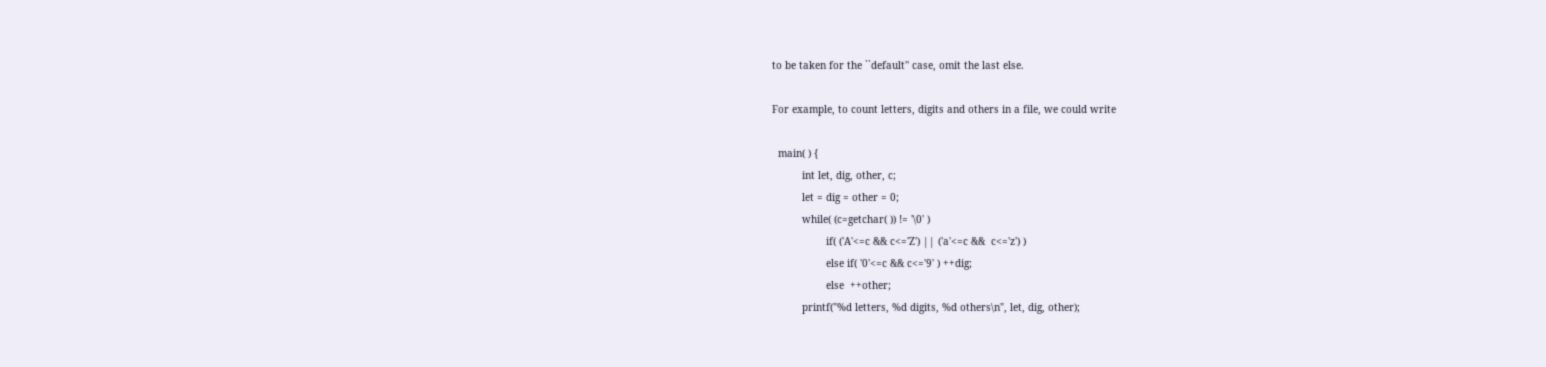to be taken for the ``default'' case, omit the last else.

For example, to count letters, digits and others in a file, we could write

  main( ) {
          int let, dig, other, c;
          let = dig = other = 0;
          while( (c=getchar( )) != '\0' )
                  if( ('A'<=c && c<='Z') || ('a'<=c &&  c<='z') )
                  else if( '0'<=c && c<='9' ) ++dig;
                  else  ++other;
          printf("%d letters, %d digits, %d others\n", let, dig, other);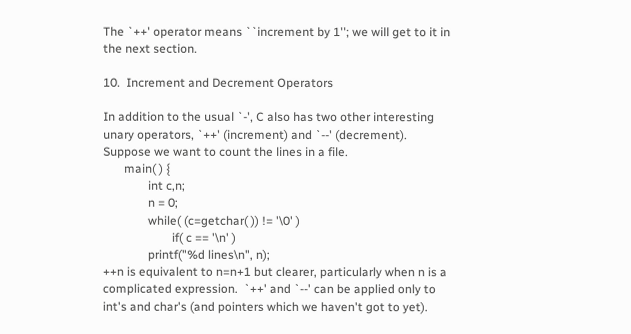The `++' operator means ``increment by 1''; we will get to it in the next section.

10.  Increment and Decrement Operators

In addition to the usual `-', C also has two other interesting unary operators, `++' (increment) and `--' (decrement).  Suppose we want to count the lines in a file.
       main( ) {
               int c,n;
               n = 0;
               while( (c=getchar( )) != '\0' )
                       if( c == '\n' )
               printf("%d lines\n", n);
++n is equivalent to n=n+1 but clearer, particularly when n is a complicated expression.  `++' and `--' can be applied only to int's and char's (and pointers which we haven't got to yet).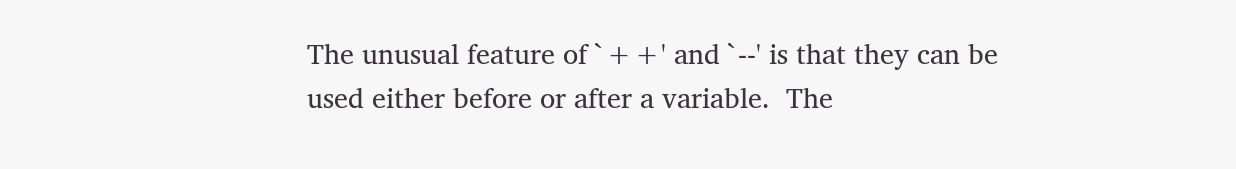The unusual feature of `++' and `--' is that they can be used either before or after a variable.  The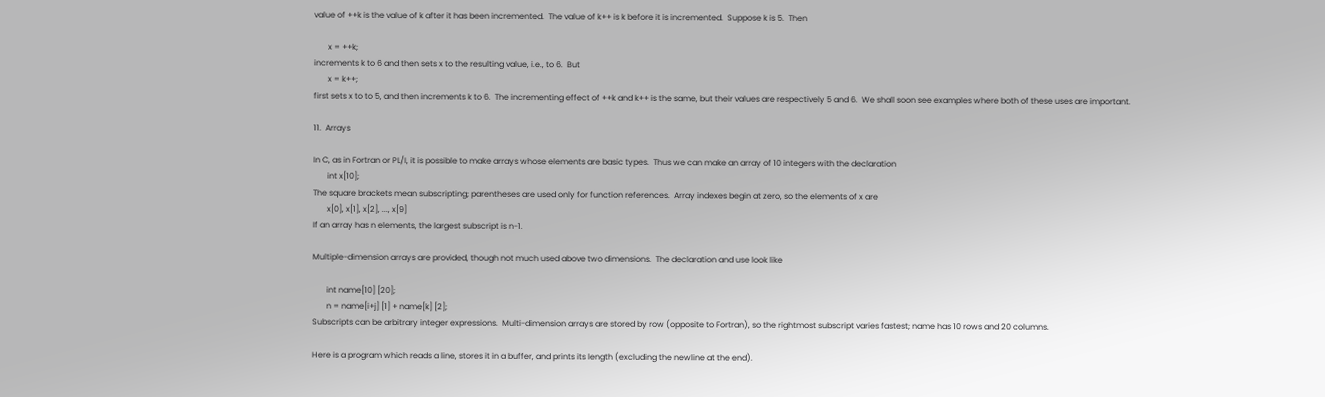value of ++k is the value of k after it has been incremented.  The value of k++ is k before it is incremented.  Suppose k is 5.  Then

       x = ++k;
increments k to 6 and then sets x to the resulting value, i.e., to 6.  But
       x = k++;
first sets x to to 5, and then increments k to 6.  The incrementing effect of ++k and k++ is the same, but their values are respectively 5 and 6.  We shall soon see examples where both of these uses are important.

11.  Arrays

In C, as in Fortran or PL/I, it is possible to make arrays whose elements are basic types.  Thus we can make an array of 10 integers with the declaration
       int x[10];
The square brackets mean subscripting; parentheses are used only for function references.  Array indexes begin at zero, so the elements of x are
       x[0], x[1], x[2], ..., x[9]
If an array has n elements, the largest subscript is n-1.

Multiple-dimension arrays are provided, though not much used above two dimensions.  The declaration and use look like

       int name[10] [20];
       n = name[i+j] [1] + name[k] [2];
Subscripts can be arbitrary integer expressions.  Multi-dimension arrays are stored by row (opposite to Fortran), so the rightmost subscript varies fastest; name has 10 rows and 20 columns.

Here is a program which reads a line, stores it in a buffer, and prints its length (excluding the newline at the end).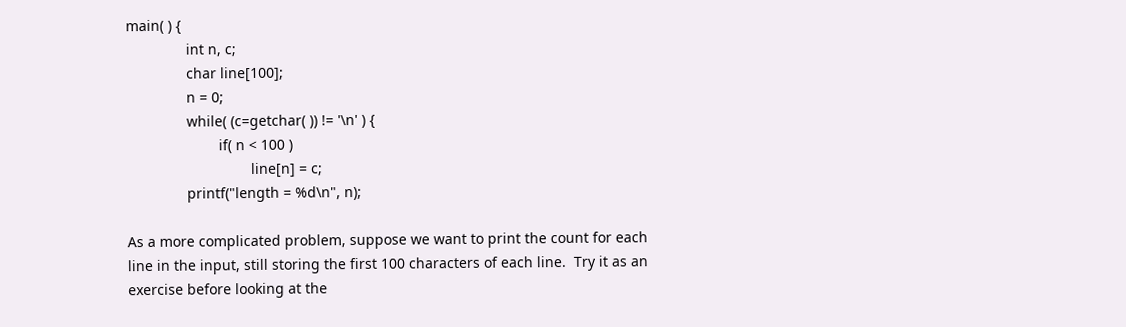main( ) {
               int n, c;
               char line[100];
               n = 0;
               while( (c=getchar( )) != '\n' ) {
                       if( n < 100 )
                               line[n] = c;
               printf("length = %d\n", n);

As a more complicated problem, suppose we want to print the count for each line in the input, still storing the first 100 characters of each line.  Try it as an exercise before looking at the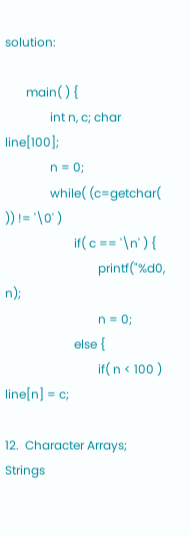solution:

       main( ) {
               int n, c; char line[100];
               n = 0;
               while( (c=getchar( )) != '\0' )
                       if( c == '\n' ) {
                               printf("%d0, n);
                               n = 0;
                       else {
                               if( n < 100 ) line[n] = c;

12.  Character Arrays; Strings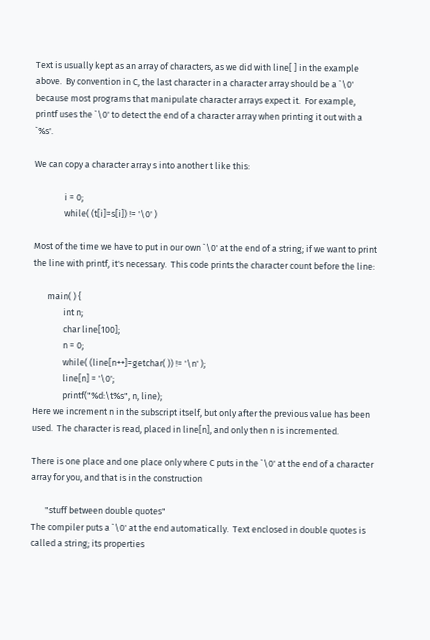Text is usually kept as an array of characters, as we did with line[ ] in the example above.  By convention in C, the last character in a character array should be a `\0' because most programs that manipulate character arrays expect it.  For example, printf uses the `\0' to detect the end of a character array when printing it out with a `%s'.

We can copy a character array s into another t like this:

               i = 0;
               while( (t[i]=s[i]) != '\0' )

Most of the time we have to put in our own `\0' at the end of a string; if we want to print the line with printf, it's necessary.  This code prints the character count before the line:

       main( ) {
               int n;
               char line[100];
               n = 0;
               while( (line[n++]=getchar( )) != '\n' );
               line[n] = '\0';
               printf("%d:\t%s", n, line);
Here we increment n in the subscript itself, but only after the previous value has been used.  The character is read, placed in line[n], and only then n is incremented.

There is one place and one place only where C puts in the `\0' at the end of a character array for you, and that is in the construction

       "stuff between double quotes"
The compiler puts a `\0' at the end automatically.  Text enclosed in double quotes is called a string; its properties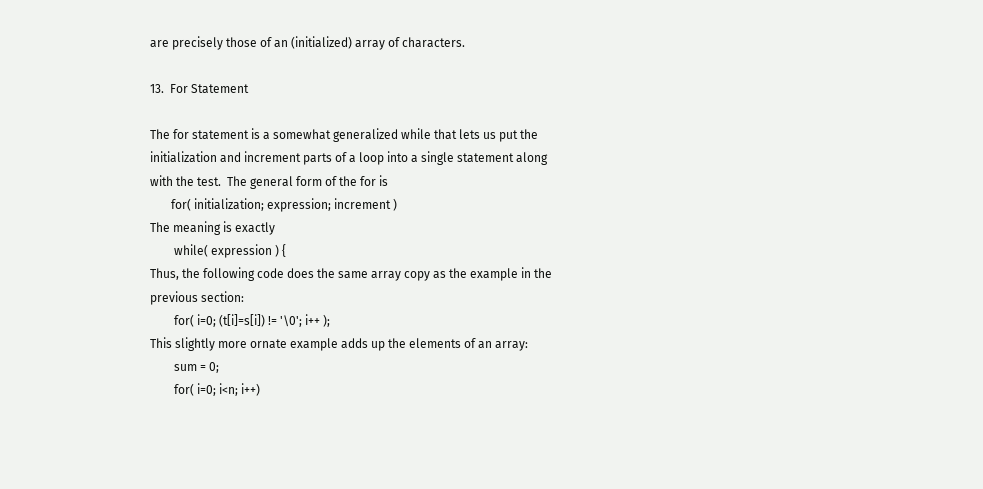are precisely those of an (initialized) array of characters.

13.  For Statement

The for statement is a somewhat generalized while that lets us put the initialization and increment parts of a loop into a single statement along with the test.  The general form of the for is
       for( initialization; expression; increment )
The meaning is exactly
        while( expression ) {
Thus, the following code does the same array copy as the example in the previous section:
        for( i=0; (t[i]=s[i]) != '\0'; i++ );
This slightly more ornate example adds up the elements of an array:
        sum = 0;
        for( i=0; i<n; i++)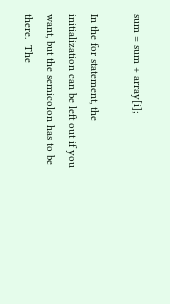sum = sum + array[i];

In the for statement, the initialization can be left out if you want, but the semicolon has to be there.  The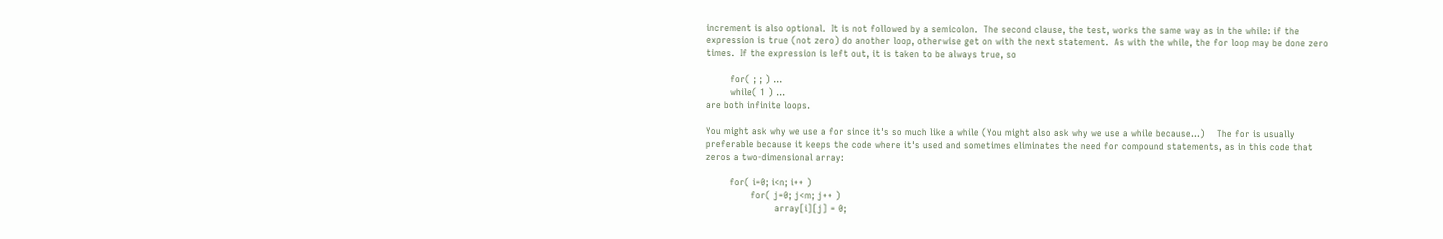increment is also optional.  It is not followed by a semicolon.  The second clause, the test, works the same way as in the while: if the expression is true (not zero) do another loop, otherwise get on with the next statement.  As with the while, the for loop may be done zero times.  If the expression is left out, it is taken to be always true, so

        for( ; ; ) ...
        while( 1 ) ...
are both infinite loops.

You might ask why we use a for since it's so much like a while (You might also ask why we use a while because...)    The for is usually preferable because it keeps the code where it's used and sometimes eliminates the need for compound statements, as in this code that zeros a two-dimensional array:

        for( i=0; i<n; i++ )
               for( j=0; j<m; j++ )
                       array[i][j] = 0;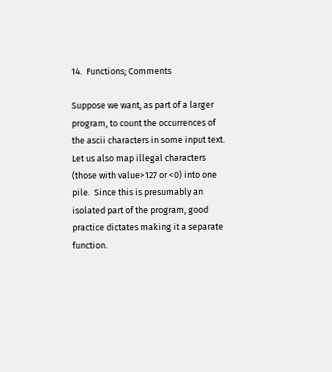14.  Functions; Comments

Suppose we want, as part of a larger program, to count the occurrences of the ascii characters in some input text.  Let us also map illegal characters (those with value>127 or <0) into one pile.  Since this is presumably an isolated part of the program, good practice dictates making it a separate function.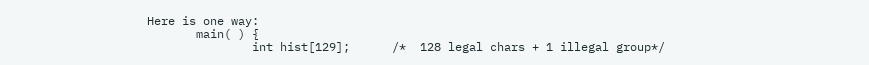Here is one way:
       main( ) {
               int hist[129];      /*  128 legal chars + 1 illegal group*/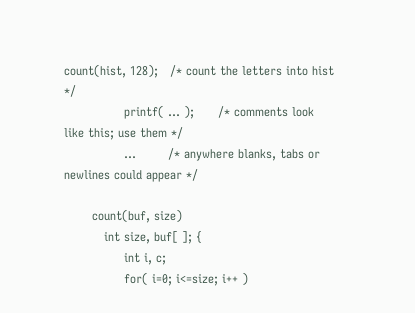count(hist, 128);   /* count the letters into hist */
               printf( ... );      /* comments look like this; use them */
               ...        /* anywhere blanks, tabs or newlines could appear */

       count(buf, size)
          int size, buf[ ]; {
               int i, c;
               for( i=0; i<=size; i++ )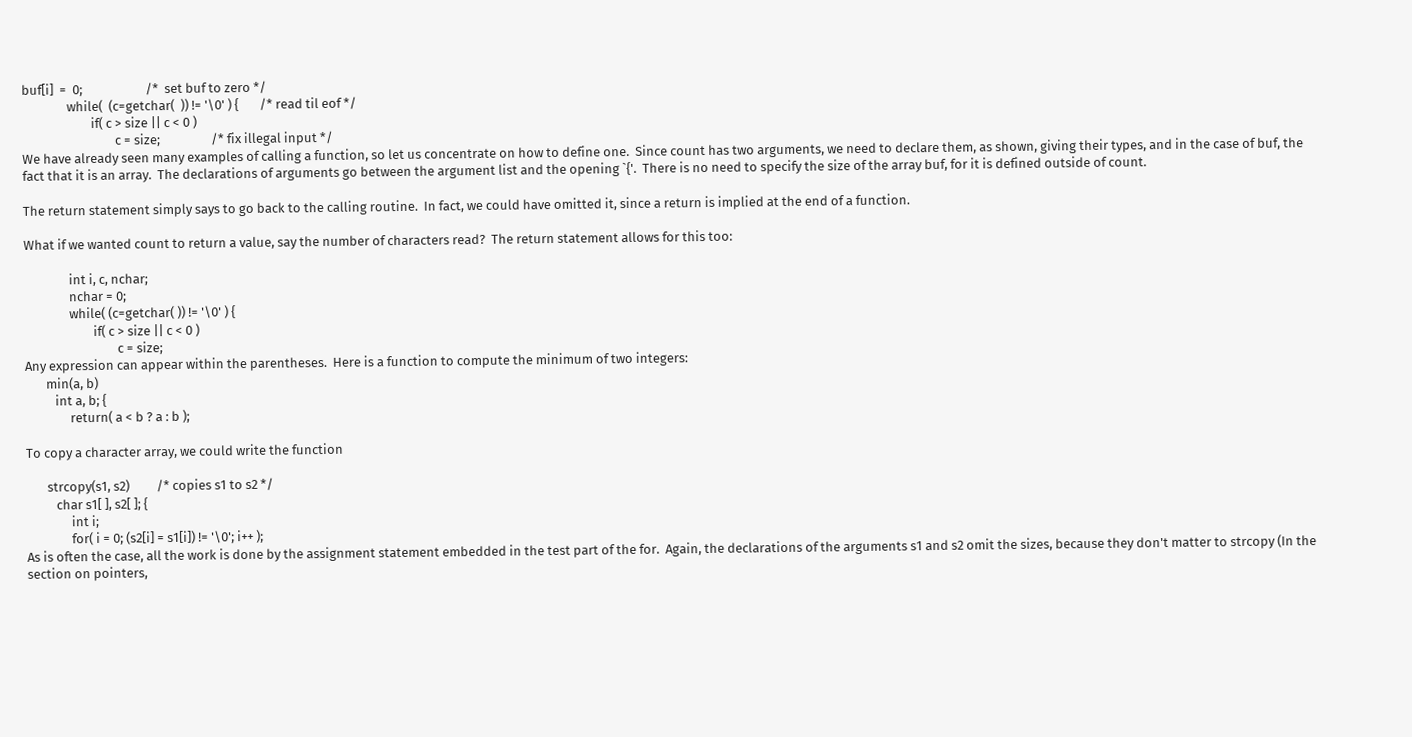buf[i]  =  0;                     /*  set buf to zero */
               while(  (c=getchar(  )) != '\0' ) {       /* read til eof */
                       if( c > size || c < 0 )
                               c = size;                 /* fix illegal input */
We have already seen many examples of calling a function, so let us concentrate on how to define one.  Since count has two arguments, we need to declare them, as shown, giving their types, and in the case of buf, the fact that it is an array.  The declarations of arguments go between the argument list and the opening `{'.  There is no need to specify the size of the array buf, for it is defined outside of count.

The return statement simply says to go back to the calling routine.  In fact, we could have omitted it, since a return is implied at the end of a function.

What if we wanted count to return a value, say the number of characters read?  The return statement allows for this too:

               int i, c, nchar;
               nchar = 0;
               while( (c=getchar( )) != '\0' ) {
                       if( c > size || c < 0 )
                               c = size;
Any expression can appear within the parentheses.  Here is a function to compute the minimum of two integers:
       min(a, b)
          int a, b; {
               return( a < b ? a : b );

To copy a character array, we could write the function

       strcopy(s1, s2)         /* copies s1 to s2 */
          char s1[ ], s2[ ]; {
               int i;
               for( i = 0; (s2[i] = s1[i]) != '\0'; i++ );
As is often the case, all the work is done by the assignment statement embedded in the test part of the for.  Again, the declarations of the arguments s1 and s2 omit the sizes, because they don't matter to strcopy (In the section on pointers,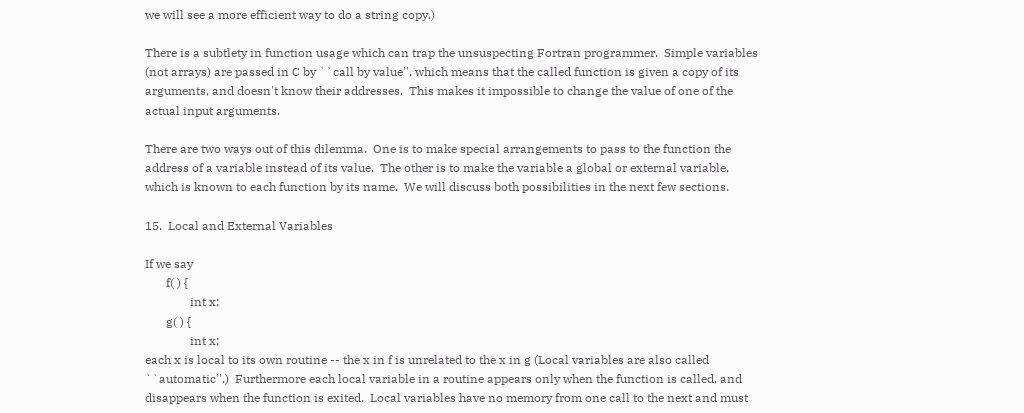we will see a more efficient way to do a string copy.)

There is a subtlety in function usage which can trap the unsuspecting Fortran programmer.  Simple variables (not arrays) are passed in C by ``call by value'', which means that the called function is given a copy of its arguments, and doesn't know their addresses.  This makes it impossible to change the value of one of the actual input arguments.

There are two ways out of this dilemma.  One is to make special arrangements to pass to the function the address of a variable instead of its value.  The other is to make the variable a global or external variable, which is known to each function by its name.  We will discuss both possibilities in the next few sections.

15.  Local and External Variables

If we say
       f( ) {
               int x;
       g( ) {
               int x;
each x is local to its own routine -- the x in f is unrelated to the x in g (Local variables are also called ``automatic''.)  Furthermore each local variable in a routine appears only when the function is called, and disappears when the function is exited.  Local variables have no memory from one call to the next and must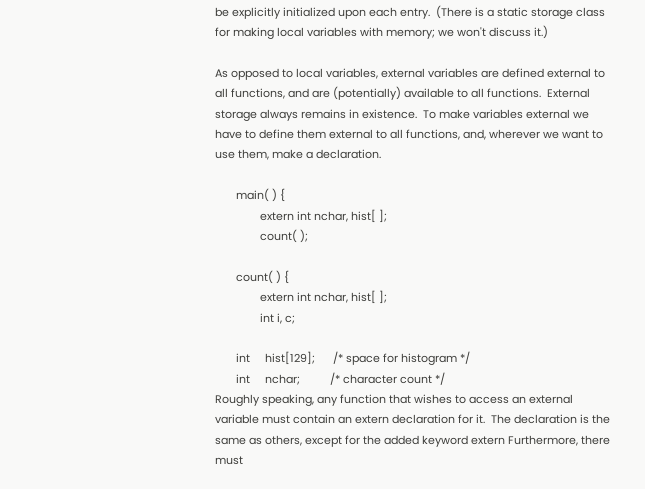be explicitly initialized upon each entry.  (There is a static storage class for making local variables with memory; we won't discuss it.)

As opposed to local variables, external variables are defined external to all functions, and are (potentially) available to all functions.  External storage always remains in existence.  To make variables external we have to define them external to all functions, and, wherever we want to use them, make a declaration.

       main( ) {
               extern int nchar, hist[ ];
               count( );

       count( ) {
               extern int nchar, hist[ ];
               int i, c;

       int     hist[129];      /* space for histogram */
       int     nchar;          /* character count */
Roughly speaking, any function that wishes to access an external variable must contain an extern declaration for it.  The declaration is the same as others, except for the added keyword extern Furthermore, there must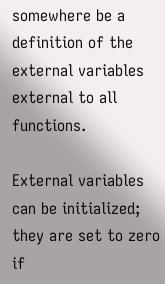somewhere be a definition of the external variables external to all functions.

External variables can be initialized; they are set to zero if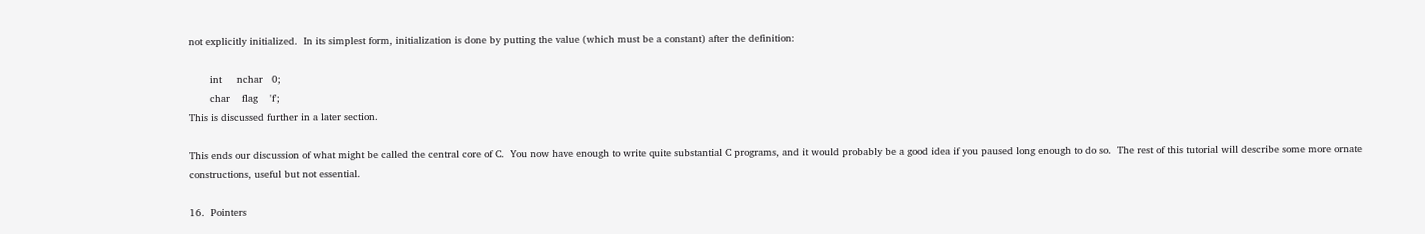not explicitly initialized.  In its simplest form, initialization is done by putting the value (which must be a constant) after the definition:

       int     nchar   0;
       char    flag    'f';
This is discussed further in a later section.

This ends our discussion of what might be called the central core of C.  You now have enough to write quite substantial C programs, and it would probably be a good idea if you paused long enough to do so.  The rest of this tutorial will describe some more ornate constructions, useful but not essential.

16.  Pointers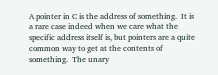A pointer in C is the address of something.  It is a rare case indeed when we care what the specific address itself is, but pointers are a quite common way to get at the contents of something.  The unary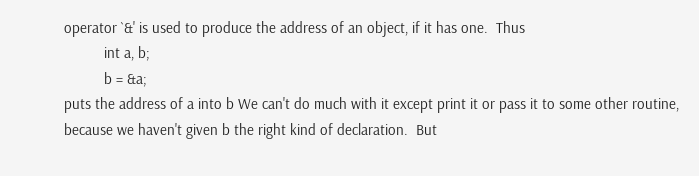operator `&' is used to produce the address of an object, if it has one.  Thus
          int a, b;
          b = &a;
puts the address of a into b We can't do much with it except print it or pass it to some other routine, because we haven't given b the right kind of declaration.  But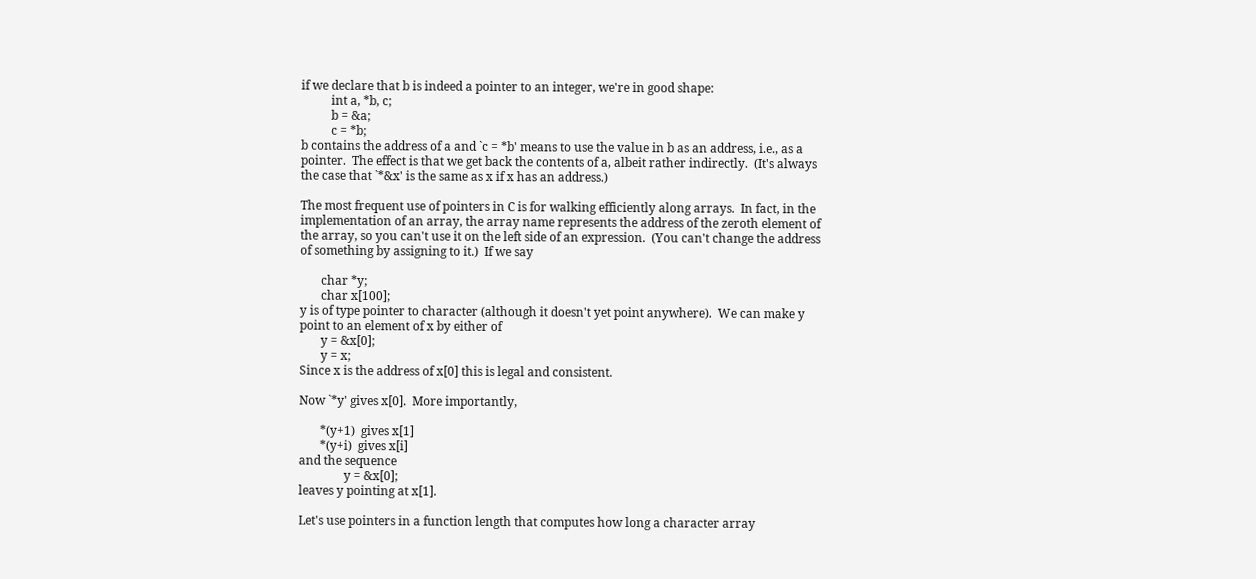if we declare that b is indeed a pointer to an integer, we're in good shape:
          int a, *b, c;
          b = &a;
          c = *b;
b contains the address of a and `c = *b' means to use the value in b as an address, i.e., as a pointer.  The effect is that we get back the contents of a, albeit rather indirectly.  (It's always the case that `*&x' is the same as x if x has an address.)

The most frequent use of pointers in C is for walking efficiently along arrays.  In fact, in the implementation of an array, the array name represents the address of the zeroth element of the array, so you can't use it on the left side of an expression.  (You can't change the address of something by assigning to it.)  If we say

       char *y;
       char x[100];
y is of type pointer to character (although it doesn't yet point anywhere).  We can make y point to an element of x by either of
       y = &x[0];
       y = x;
Since x is the address of x[0] this is legal and consistent.

Now `*y' gives x[0].  More importantly,

       *(y+1)  gives x[1]
       *(y+i)  gives x[i]
and the sequence
               y = &x[0];
leaves y pointing at x[1].

Let's use pointers in a function length that computes how long a character array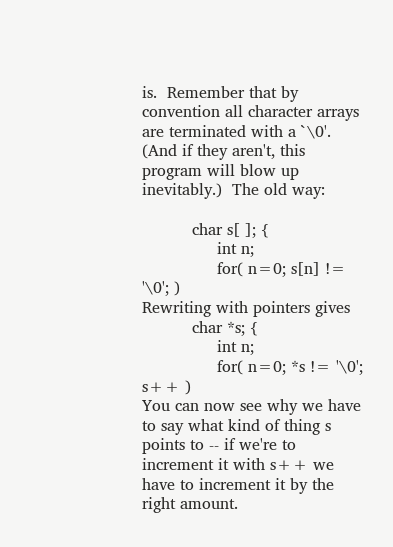is.  Remember that by convention all character arrays are terminated with a `\0'.  (And if they aren't, this program will blow up inevitably.)  The old way:

          char s[ ]; {
               int n;
               for( n=0; s[n] != '\0'; )
Rewriting with pointers gives
          char *s; {
               int n;
               for( n=0; *s != '\0'; s++ )
You can now see why we have to say what kind of thing s points to -- if we're to increment it with s++ we have to increment it by the right amount.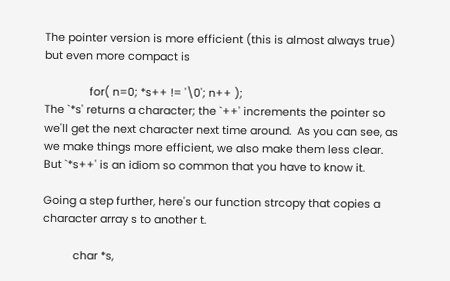The pointer version is more efficient (this is almost always true) but even more compact is

               for( n=0; *s++ != '\0'; n++ );
The `*s' returns a character; the `++' increments the pointer so we'll get the next character next time around.  As you can see, as we make things more efficient, we also make them less clear.  But `*s++' is an idiom so common that you have to know it.

Going a step further, here's our function strcopy that copies a character array s to another t.

          char *s,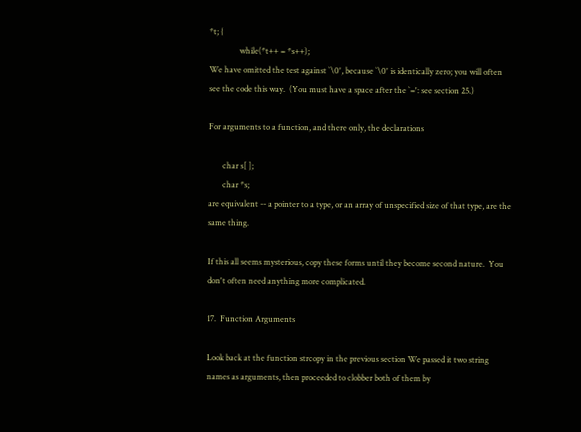*t; {
               while(*t++ = *s++);
We have omitted the test against `\0', because `\0' is identically zero; you will often see the code this way.  (You must have a space after the `=': see section 25.)

For arguments to a function, and there only, the declarations

       char s[ ];
       char *s;
are equivalent -- a pointer to a type, or an array of unspecified size of that type, are the same thing.

If this all seems mysterious, copy these forms until they become second nature.  You don't often need anything more complicated.

17.  Function Arguments

Look back at the function strcopy in the previous section We passed it two string names as arguments, then proceeded to clobber both of them by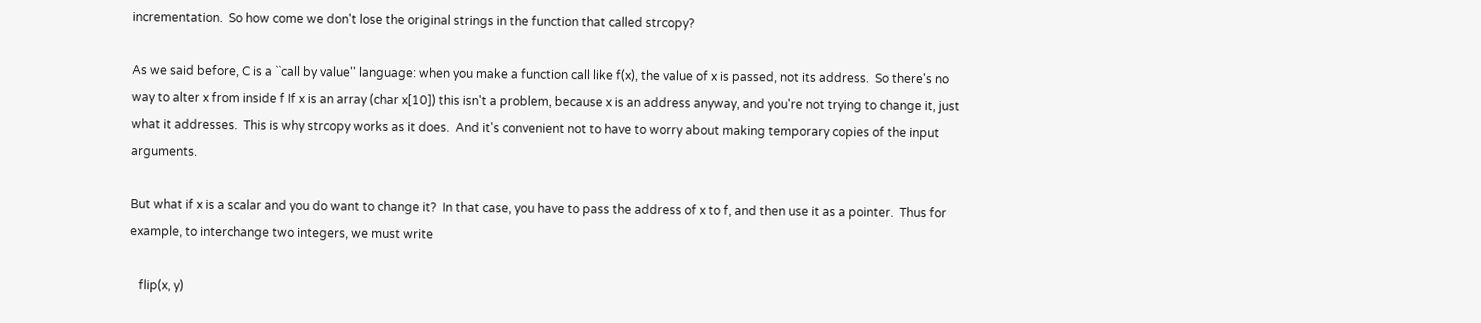incrementation.  So how come we don't lose the original strings in the function that called strcopy?

As we said before, C is a ``call by value'' language: when you make a function call like f(x), the value of x is passed, not its address.  So there's no way to alter x from inside f If x is an array (char x[10]) this isn't a problem, because x is an address anyway, and you're not trying to change it, just what it addresses.  This is why strcopy works as it does.  And it's convenient not to have to worry about making temporary copies of the input arguments.

But what if x is a scalar and you do want to change it?  In that case, you have to pass the address of x to f, and then use it as a pointer.  Thus for example, to interchange two integers, we must write

   flip(x, y)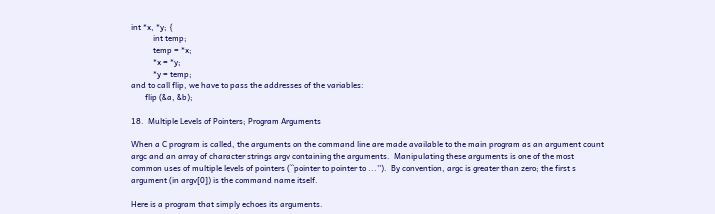int *x, *y; {
           int temp;
           temp = *x;
           *x = *y;
           *y = temp;
and to call flip, we have to pass the addresses of the variables:
       flip (&a, &b);

18.  Multiple Levels of Pointers; Program Arguments

When a C program is called, the arguments on the command line are made available to the main program as an argument count argc and an array of character strings argv containing the arguments.  Manipulating these arguments is one of the most common uses of multiple levels of pointers (``pointer to pointer to ...'').  By convention, argc is greater than zero; the first s argument (in argv[0]) is the command name itself.

Here is a program that simply echoes its arguments.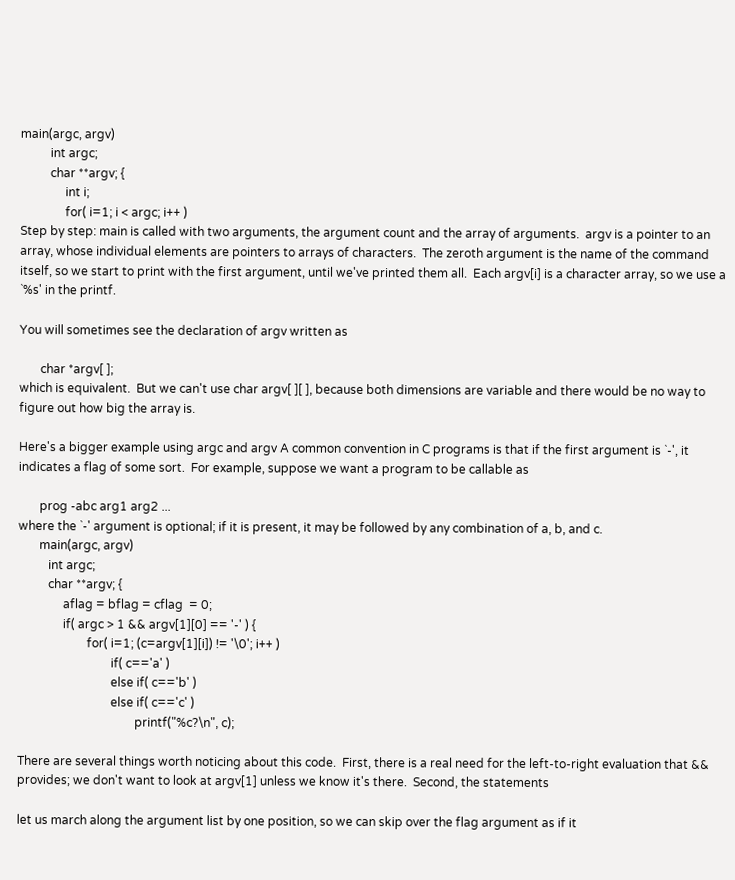main(argc, argv)
          int argc;
          char **argv; {
               int i;
               for( i=1; i < argc; i++ )
Step by step: main is called with two arguments, the argument count and the array of arguments.  argv is a pointer to an array, whose individual elements are pointers to arrays of characters.  The zeroth argument is the name of the command itself, so we start to print with the first argument, until we've printed them all.  Each argv[i] is a character array, so we use a `%s' in the printf.

You will sometimes see the declaration of argv written as

       char *argv[ ];
which is equivalent.  But we can't use char argv[ ][ ], because both dimensions are variable and there would be no way to figure out how big the array is.

Here's a bigger example using argc and argv A common convention in C programs is that if the first argument is `-', it indicates a flag of some sort.  For example, suppose we want a program to be callable as

       prog -abc arg1 arg2 ...
where the `-' argument is optional; if it is present, it may be followed by any combination of a, b, and c.
       main(argc, argv)
          int argc;
          char **argv; {
               aflag = bflag = cflag  = 0;
               if( argc > 1 && argv[1][0] == '-' ) {
                       for( i=1; (c=argv[1][i]) != '\0'; i++ )
                               if( c=='a' )
                               else if( c=='b' )
                               else if( c=='c' )
                                       printf("%c?\n", c);

There are several things worth noticing about this code.  First, there is a real need for the left-to-right evaluation that && provides; we don't want to look at argv[1] unless we know it's there.  Second, the statements

let us march along the argument list by one position, so we can skip over the flag argument as if it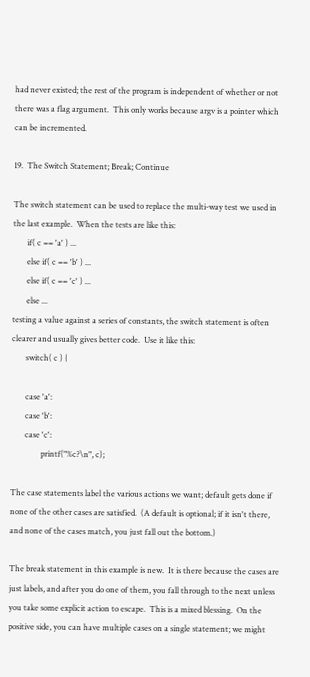had never existed; the rest of the program is independent of whether or not there was a flag argument.  This only works because argv is a pointer which can be incremented.

19.  The Switch Statement; Break; Continue

The switch statement can be used to replace the multi-way test we used in the last example.  When the tests are like this:
       if( c == 'a' ) ...
       else if( c == 'b' ) ...
       else if( c == 'c' ) ...
       else ...
testing a value against a series of constants, the switch statement is often clearer and usually gives better code.  Use it like this:
       switch( c ) {

       case 'a':
       case 'b':
       case 'c':
               printf("%c?\n", c);

The case statements label the various actions we want; default gets done if none of the other cases are satisfied.  (A default is optional; if it isn't there, and none of the cases match, you just fall out the bottom.)

The break statement in this example is new.  It is there because the cases are just labels, and after you do one of them, you fall through to the next unless you take some explicit action to escape.  This is a mixed blessing.  On the positive side, you can have multiple cases on a single statement; we might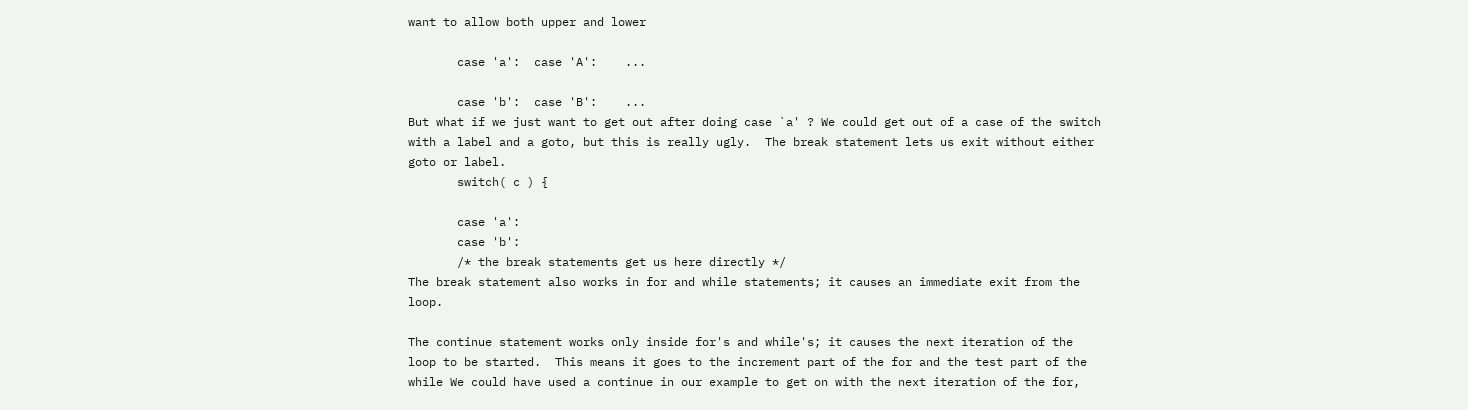want to allow both upper and lower

       case 'a':  case 'A':    ...

       case 'b':  case 'B':    ...
But what if we just want to get out after doing case `a' ? We could get out of a case of the switch with a label and a goto, but this is really ugly.  The break statement lets us exit without either goto or label.
       switch( c ) {

       case 'a':
       case 'b':
       /* the break statements get us here directly */
The break statement also works in for and while statements; it causes an immediate exit from the loop.

The continue statement works only inside for's and while's; it causes the next iteration of the loop to be started.  This means it goes to the increment part of the for and the test part of the while We could have used a continue in our example to get on with the next iteration of the for,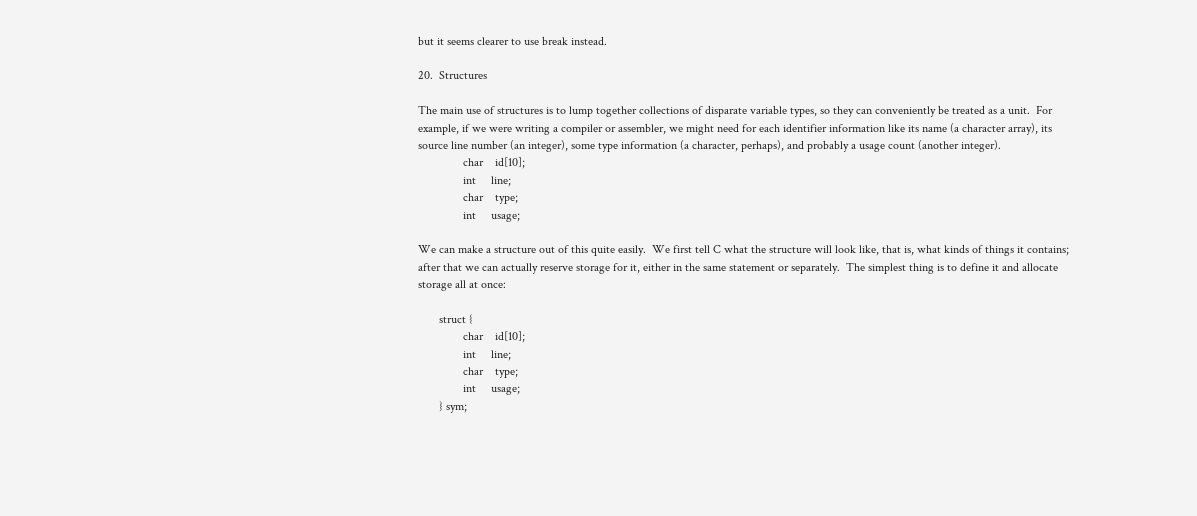but it seems clearer to use break instead.

20.  Structures

The main use of structures is to lump together collections of disparate variable types, so they can conveniently be treated as a unit.  For example, if we were writing a compiler or assembler, we might need for each identifier information like its name (a character array), its source line number (an integer), some type information (a character, perhaps), and probably a usage count (another integer).
               char    id[10];
               int     line;
               char    type;
               int     usage;

We can make a structure out of this quite easily.  We first tell C what the structure will look like, that is, what kinds of things it contains; after that we can actually reserve storage for it, either in the same statement or separately.  The simplest thing is to define it and allocate storage all at once:

       struct {
               char    id[10];
               int     line;
               char    type;
               int     usage;
       } sym;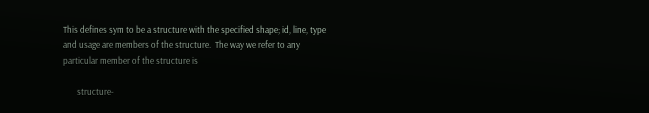This defines sym to be a structure with the specified shape; id, line, type and usage are members of the structure.  The way we refer to any particular member of the structure is

       structure-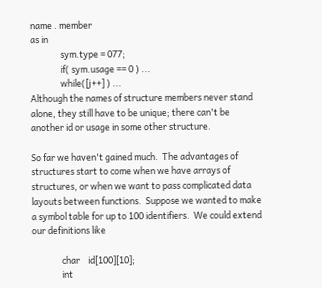name . member
as in
               sym.type = 077;
               if( sym.usage == 0 ) ...
               while([j++] ) ...
Although the names of structure members never stand alone, they still have to be unique; there can't be another id or usage in some other structure.

So far we haven't gained much.  The advantages of structures start to come when we have arrays of structures, or when we want to pass complicated data layouts between functions.  Suppose we wanted to make a symbol table for up to 100 identifiers.  We could extend our definitions like

               char    id[100][10];
               int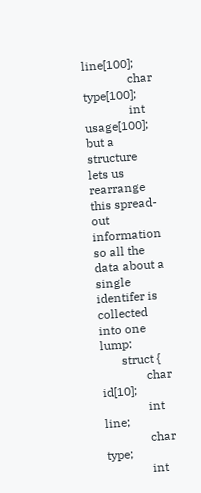line[100];
               char    type[100];
               int     usage[100];
but a structure lets us rearrange this spread-out information so all the data about a single identifer is collected into one lump:
       struct {
               char    id[10];
               int     line;
               char    type;
               int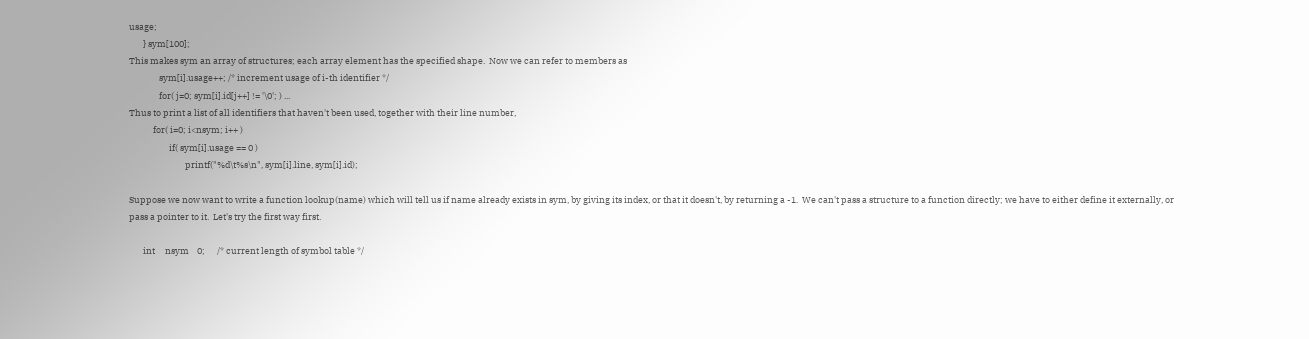usage;
       } sym[100];
This makes sym an array of structures; each array element has the specified shape.  Now we can refer to members as
               sym[i].usage++; /* increment usage of i-th identifier */
               for( j=0; sym[i].id[j++] != '\0'; ) ...
Thus to print a list of all identifiers that haven't been used, together with their line number,
            for( i=0; i<nsym; i++ )
                    if( sym[i].usage == 0 )
                            printf("%d\t%s\n", sym[i].line, sym[i].id);

Suppose we now want to write a function lookup(name) which will tell us if name already exists in sym, by giving its index, or that it doesn't, by returning a -1.  We can't pass a structure to a function directly; we have to either define it externally, or pass a pointer to it.  Let's try the first way first.

       int     nsym    0;      /* current length of symbol table */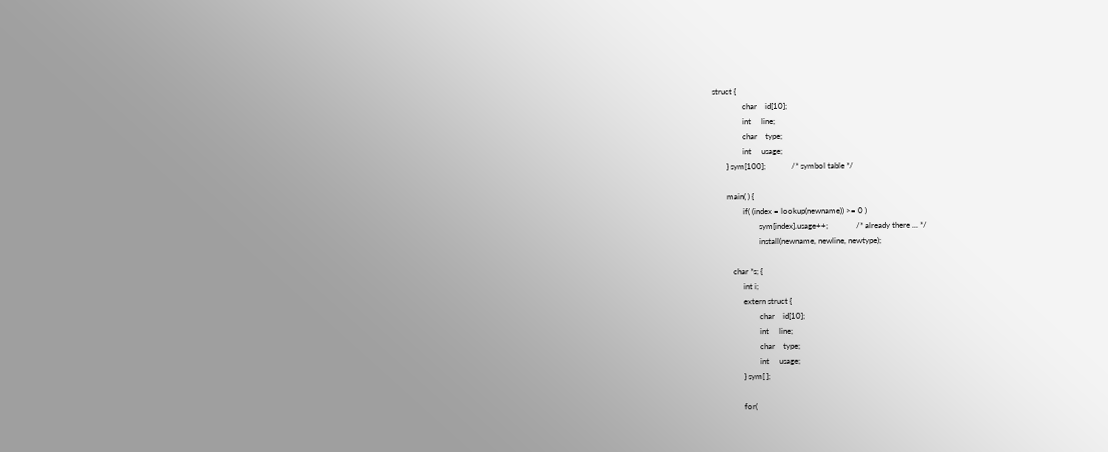struct {
               char    id[10];
               int     line;
               char    type;
               int     usage;
       } sym[100];             /* symbol table */

       main( ) {
               if( (index = lookup(newname)) >= 0 )
                       sym[index].usage++;              /* already there ... */
                       install(newname, newline, newtype);

          char *s; {
               int i;
               extern struct {
                       char    id[10];
                       int     line;
                       char    type;
                       int     usage;
               } sym[ ];

               for(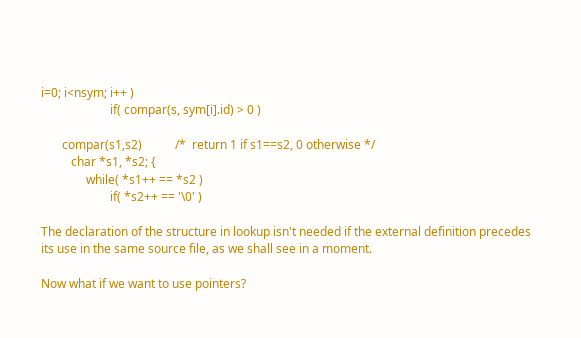i=0; i<nsym; i++ )
                       if( compar(s, sym[i].id) > 0 )

       compar(s1,s2)           /*  return 1 if s1==s2, 0 otherwise */
          char *s1, *s2; {
               while( *s1++ == *s2 )
                       if( *s2++ == '\0' )

The declaration of the structure in lookup isn't needed if the external definition precedes its use in the same source file, as we shall see in a moment.

Now what if we want to use pointers?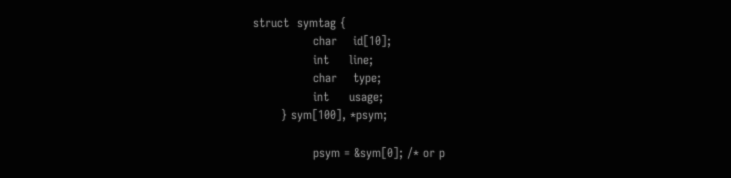struct  symtag {
               char    id[10];
               int     line;
               char    type;
               int     usage;
       } sym[100], *psym;

               psym = &sym[0]; /* or p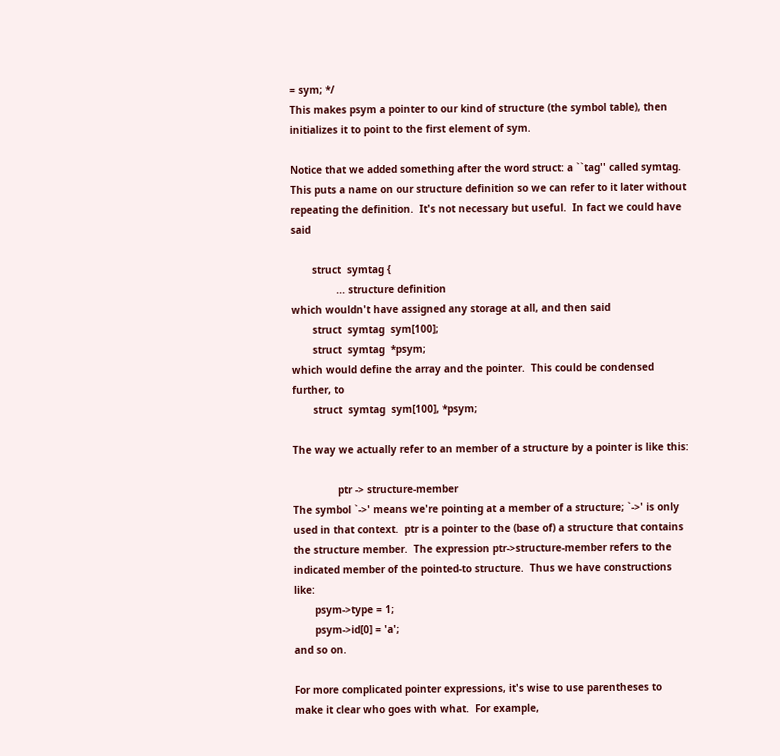= sym; */
This makes psym a pointer to our kind of structure (the symbol table), then initializes it to point to the first element of sym.

Notice that we added something after the word struct: a ``tag'' called symtag.  This puts a name on our structure definition so we can refer to it later without repeating the definition.  It's not necessary but useful.  In fact we could have said

       struct  symtag {
               ... structure definition
which wouldn't have assigned any storage at all, and then said
       struct  symtag  sym[100];
       struct  symtag  *psym;
which would define the array and the pointer.  This could be condensed further, to
       struct  symtag  sym[100], *psym;

The way we actually refer to an member of a structure by a pointer is like this:

               ptr -> structure-member
The symbol `->' means we're pointing at a member of a structure; `->' is only used in that context.  ptr is a pointer to the (base of) a structure that contains the structure member.  The expression ptr->structure-member refers to the indicated member of the pointed-to structure.  Thus we have constructions like:
       psym->type = 1;
       psym->id[0] = 'a';
and so on.

For more complicated pointer expressions, it's wise to use parentheses to make it clear who goes with what.  For example,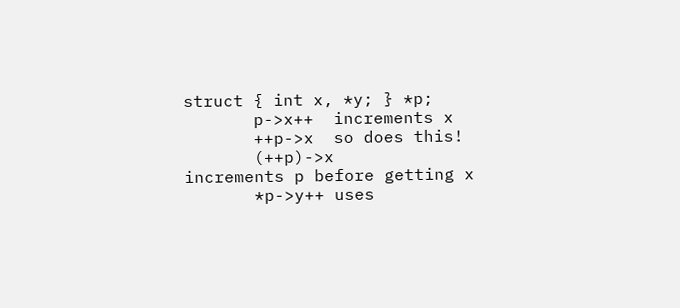struct { int x, *y; } *p;
       p->x++  increments x
       ++p->x  so does this!
       (++p)->x        increments p before getting x
       *p->y++ uses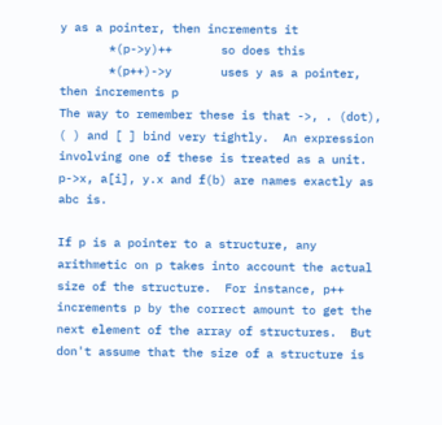y as a pointer, then increments it
       *(p->y)++       so does this
       *(p++)->y       uses y as a pointer, then increments p
The way to remember these is that ->, . (dot), ( ) and [ ] bind very tightly.  An expression involving one of these is treated as a unit.  p->x, a[i], y.x and f(b) are names exactly as abc is.

If p is a pointer to a structure, any arithmetic on p takes into account the actual size of the structure.  For instance, p++ increments p by the correct amount to get the next element of the array of structures.  But don't assume that the size of a structure is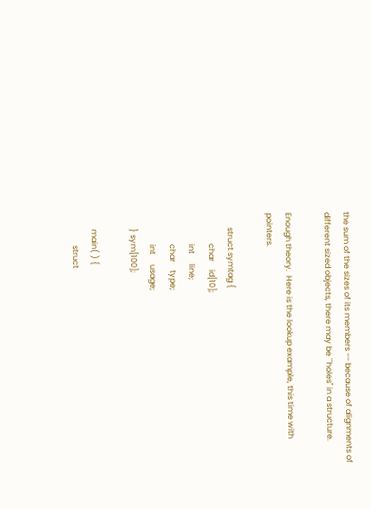the sum of the sizes of its members -- because of alignments of different sized objects, there may be ``holes'' in a structure.

Enough theory.  Here is the lookup example, this time with pointers.

       struct symtag {
               char    id[10];
               int     line;
               char    type;
               int     usage;
       } sym[100];

       main( ) {
               struct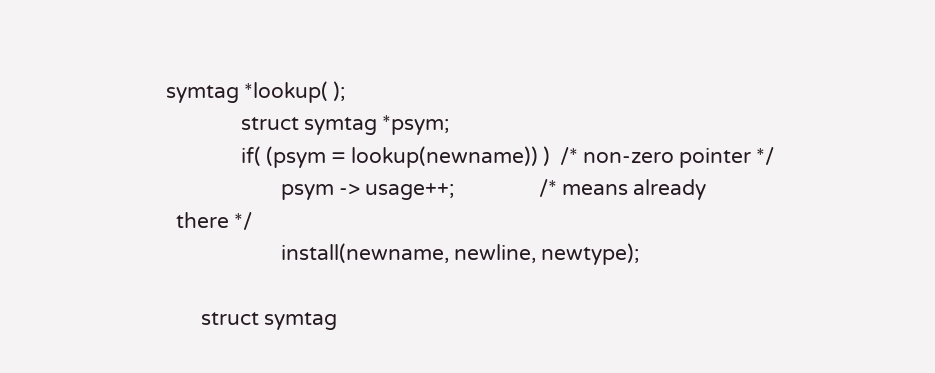symtag *lookup( );
               struct symtag *psym;
               if( (psym = lookup(newname)) )  /* non-zero pointer */
                       psym -> usage++;                 /* means already
  there */
                       install(newname, newline, newtype);

       struct symtag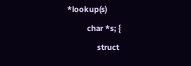*lookup(s)
          char *s; {
               struct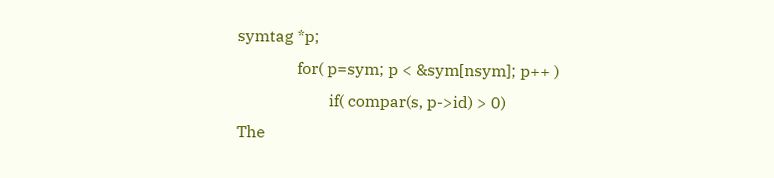symtag *p;
               for( p=sym; p < &sym[nsym]; p++ )
                       if( compar(s, p->id) > 0)
The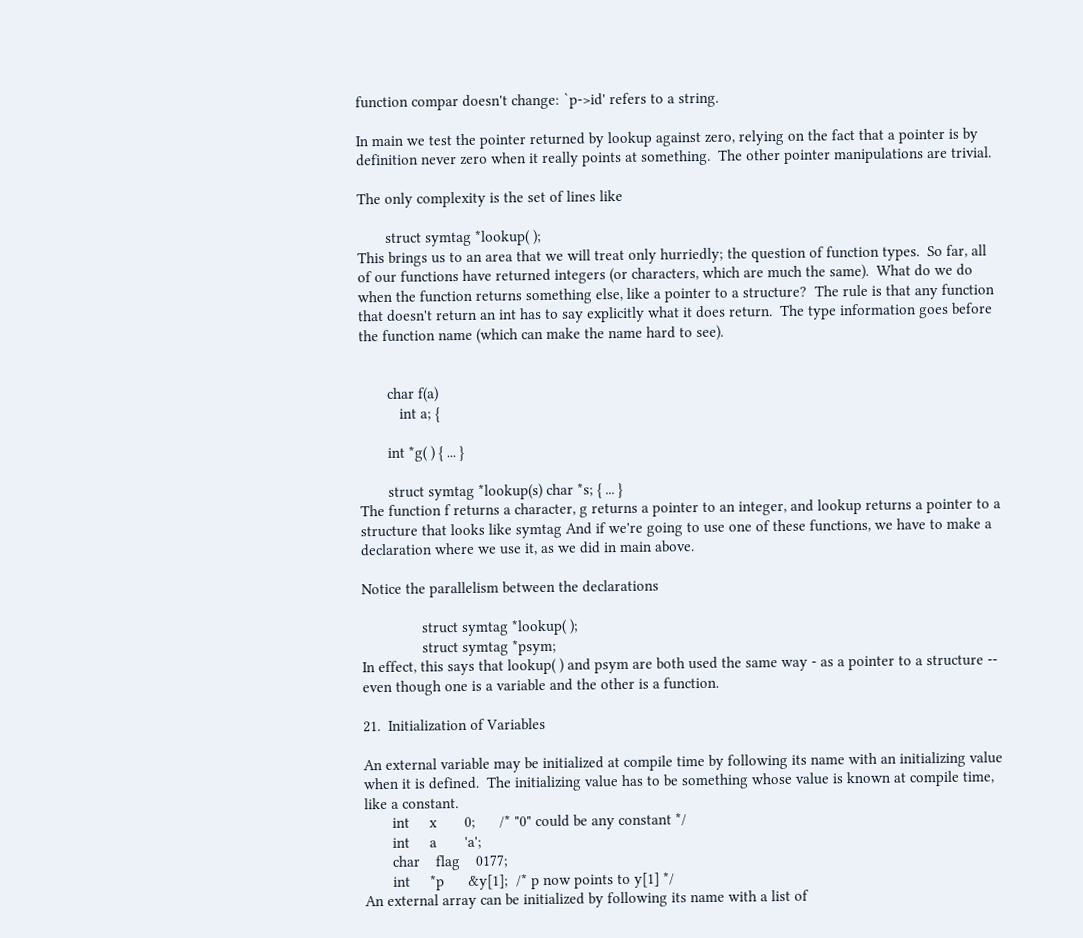function compar doesn't change: `p->id' refers to a string.

In main we test the pointer returned by lookup against zero, relying on the fact that a pointer is by definition never zero when it really points at something.  The other pointer manipulations are trivial.

The only complexity is the set of lines like

       struct symtag *lookup( );
This brings us to an area that we will treat only hurriedly; the question of function types.  So far, all of our functions have returned integers (or characters, which are much the same).  What do we do when the function returns something else, like a pointer to a structure?  The rule is that any function that doesn't return an int has to say explicitly what it does return.  The type information goes before the function name (which can make the name hard to see).


       char f(a)
          int a; {

       int *g( ) { ... }

       struct symtag *lookup(s) char *s; { ... }
The function f returns a character, g returns a pointer to an integer, and lookup returns a pointer to a structure that looks like symtag And if we're going to use one of these functions, we have to make a declaration where we use it, as we did in main above.

Notice the parallelism between the declarations

               struct symtag *lookup( );
               struct symtag *psym;
In effect, this says that lookup( ) and psym are both used the same way - as a pointer to a structure -- even though one is a variable and the other is a function.

21.  Initialization of Variables

An external variable may be initialized at compile time by following its name with an initializing value when it is defined.  The initializing value has to be something whose value is known at compile time, like a constant.
       int     x       0;      /* "0" could be any constant */
       int     a       'a';
       char    flag    0177;
       int     *p      &y[1];  /* p now points to y[1] */
An external array can be initialized by following its name with a list of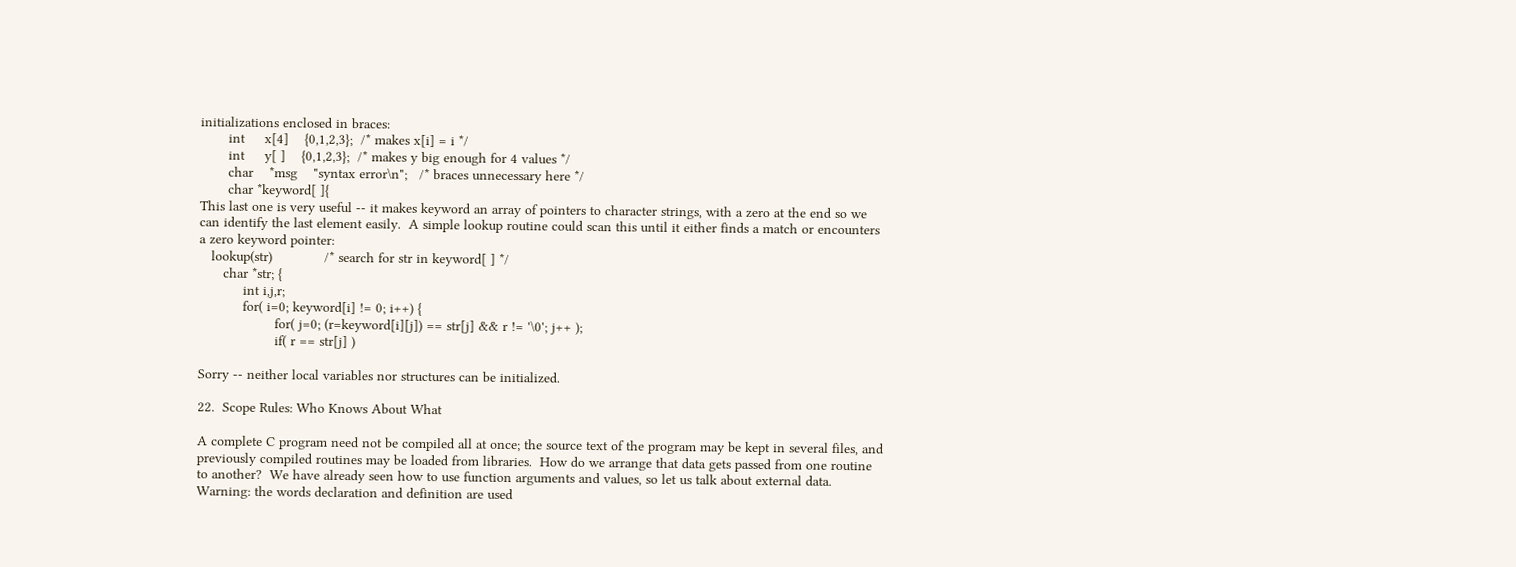initializations enclosed in braces:
       int     x[4]    {0,1,2,3};  /* makes x[i] = i */
       int     y[ ]    {0,1,2,3};  /* makes y big enough for 4 values */
       char    *msg    "syntax error\n";   /* braces unnecessary here */
       char *keyword[ ]{
This last one is very useful -- it makes keyword an array of pointers to character strings, with a zero at the end so we can identify the last element easily.  A simple lookup routine could scan this until it either finds a match or encounters a zero keyword pointer:
   lookup(str)             /* search for str in keyword[ ] */
      char *str; {
           int i,j,r;
           for( i=0; keyword[i] != 0; i++) {
                   for( j=0; (r=keyword[i][j]) == str[j] && r != '\0'; j++ );
                   if( r == str[j] )

Sorry -- neither local variables nor structures can be initialized.

22.  Scope Rules: Who Knows About What

A complete C program need not be compiled all at once; the source text of the program may be kept in several files, and previously compiled routines may be loaded from libraries.  How do we arrange that data gets passed from one routine to another?  We have already seen how to use function arguments and values, so let us talk about external data.  Warning: the words declaration and definition are used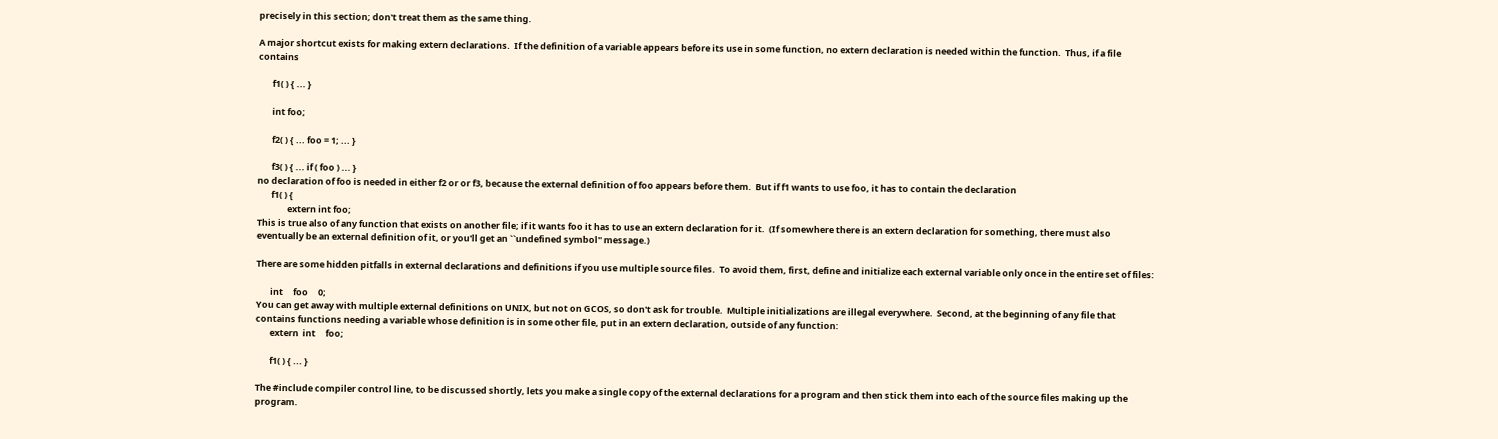precisely in this section; don't treat them as the same thing.

A major shortcut exists for making extern declarations.  If the definition of a variable appears before its use in some function, no extern declaration is needed within the function.  Thus, if a file contains

       f1( ) { ... }

       int foo;

       f2( ) { ... foo = 1; ... }

       f3( ) { ... if ( foo ) ... }
no declaration of foo is needed in either f2 or or f3, because the external definition of foo appears before them.  But if f1 wants to use foo, it has to contain the declaration
       f1( ) {
               extern int foo;
This is true also of any function that exists on another file; if it wants foo it has to use an extern declaration for it.  (If somewhere there is an extern declaration for something, there must also eventually be an external definition of it, or you'll get an ``undefined symbol'' message.)

There are some hidden pitfalls in external declarations and definitions if you use multiple source files.  To avoid them, first, define and initialize each external variable only once in the entire set of files:

       int     foo     0;
You can get away with multiple external definitions on UNIX, but not on GCOS, so don't ask for trouble.  Multiple initializations are illegal everywhere.  Second, at the beginning of any file that contains functions needing a variable whose definition is in some other file, put in an extern declaration, outside of any function:
       extern  int     foo;

       f1( ) { ... }

The #include compiler control line, to be discussed shortly, lets you make a single copy of the external declarations for a program and then stick them into each of the source files making up the program.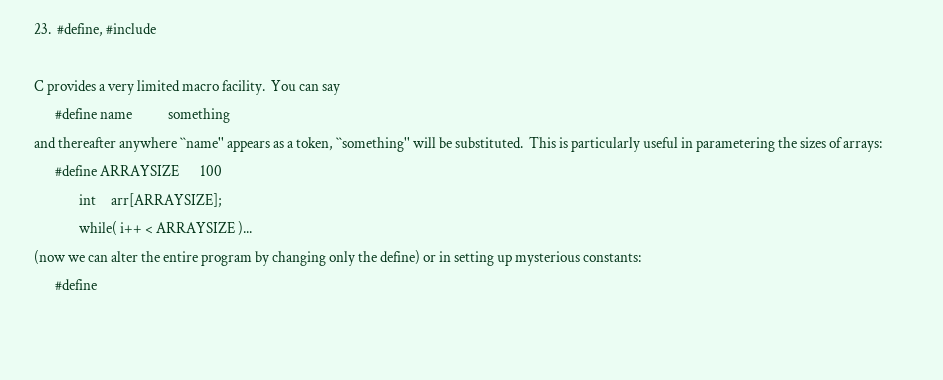23.  #define, #include

C provides a very limited macro facility.  You can say
       #define name            something
and thereafter anywhere ``name'' appears as a token, ``something'' will be substituted.  This is particularly useful in parametering the sizes of arrays:
       #define ARRAYSIZE       100
               int     arr[ARRAYSIZE];
               while( i++ < ARRAYSIZE )...
(now we can alter the entire program by changing only the define) or in setting up mysterious constants:
       #define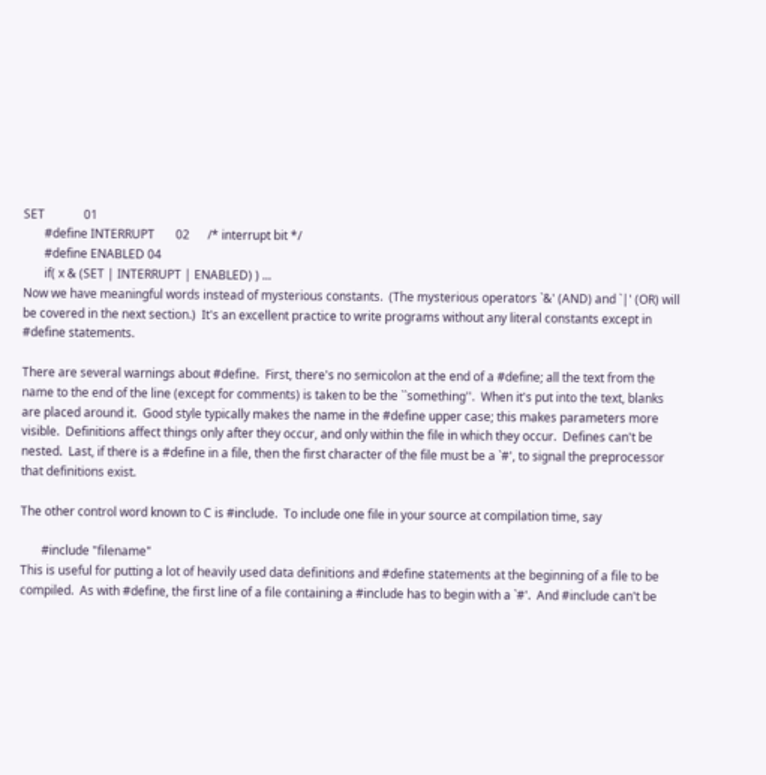SET             01
       #define INTERRUPT       02      /* interrupt bit */
       #define ENABLED 04
       if( x & (SET | INTERRUPT | ENABLED) ) ...
Now we have meaningful words instead of mysterious constants.  (The mysterious operators `&' (AND) and `|' (OR) will be covered in the next section.)  It's an excellent practice to write programs without any literal constants except in #define statements.

There are several warnings about #define.  First, there's no semicolon at the end of a #define; all the text from the name to the end of the line (except for comments) is taken to be the ``something''.  When it's put into the text, blanks are placed around it.  Good style typically makes the name in the #define upper case; this makes parameters more visible.  Definitions affect things only after they occur, and only within the file in which they occur.  Defines can't be nested.  Last, if there is a #define in a file, then the first character of the file must be a `#', to signal the preprocessor that definitions exist.

The other control word known to C is #include.  To include one file in your source at compilation time, say

       #include "filename"
This is useful for putting a lot of heavily used data definitions and #define statements at the beginning of a file to be compiled.  As with #define, the first line of a file containing a #include has to begin with a `#'.  And #include can't be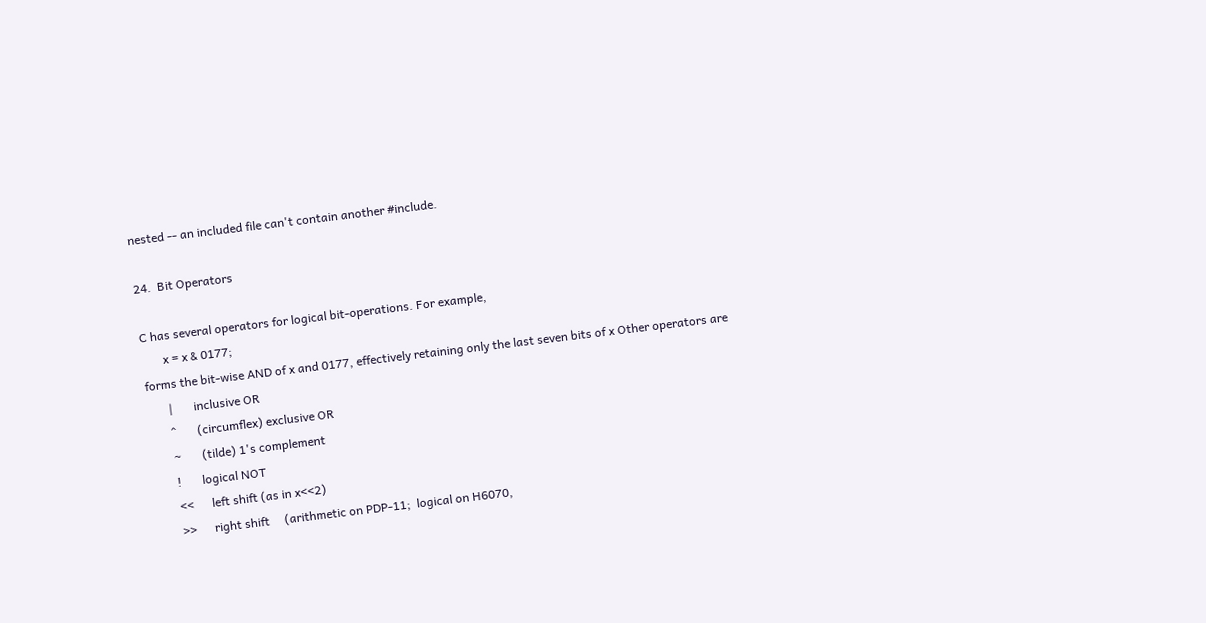nested -- an included file can't contain another #include.

24.  Bit Operators

C has several operators for logical bit-operations. For example,
       x = x & 0177;
forms the bit-wise AND of x and 0177, effectively retaining only the last seven bits of x Other operators are
       |       inclusive OR
       ^       (circumflex) exclusive OR
       ~       (tilde) 1's complement
       !       logical NOT
       <<      left shift (as in x<<2)
       >>      right shift     (arithmetic on PDP-11;  logical on H6070,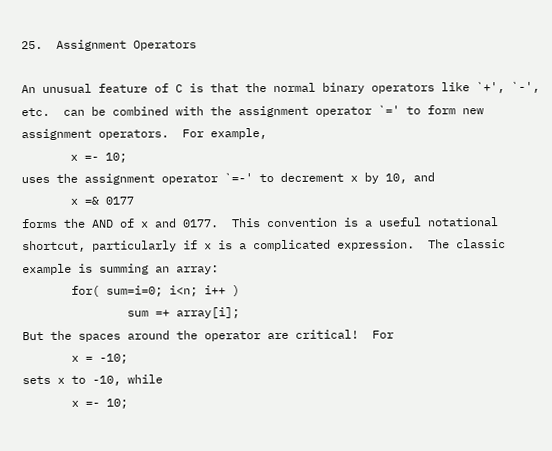25.  Assignment Operators

An unusual feature of C is that the normal binary operators like `+', `-', etc.  can be combined with the assignment operator `=' to form new assignment operators.  For example,
       x =- 10;
uses the assignment operator `=-' to decrement x by 10, and
       x =& 0177
forms the AND of x and 0177.  This convention is a useful notational shortcut, particularly if x is a complicated expression.  The classic example is summing an array:
       for( sum=i=0; i<n; i++ )
               sum =+ array[i];
But the spaces around the operator are critical!  For
       x = -10;
sets x to -10, while
       x =- 10;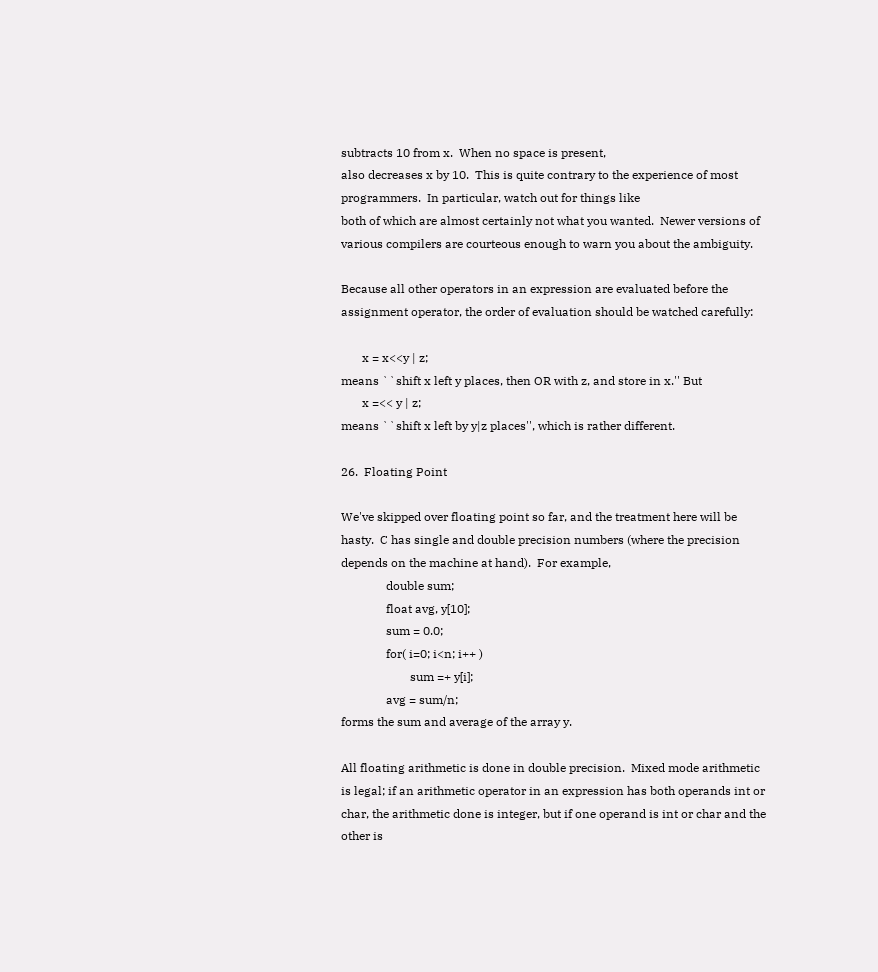subtracts 10 from x.  When no space is present,
also decreases x by 10.  This is quite contrary to the experience of most programmers.  In particular, watch out for things like
both of which are almost certainly not what you wanted.  Newer versions of various compilers are courteous enough to warn you about the ambiguity.

Because all other operators in an expression are evaluated before the assignment operator, the order of evaluation should be watched carefully:

       x = x<<y | z;
means ``shift x left y places, then OR with z, and store in x.'' But
       x =<< y | z;
means ``shift x left by y|z places'', which is rather different.

26.  Floating Point

We've skipped over floating point so far, and the treatment here will be hasty.  C has single and double precision numbers (where the precision depends on the machine at hand).  For example,
               double sum;
               float avg, y[10];
               sum = 0.0;
               for( i=0; i<n; i++ )
                       sum =+ y[i];
               avg = sum/n;
forms the sum and average of the array y.

All floating arithmetic is done in double precision.  Mixed mode arithmetic is legal; if an arithmetic operator in an expression has both operands int or char, the arithmetic done is integer, but if one operand is int or char and the other is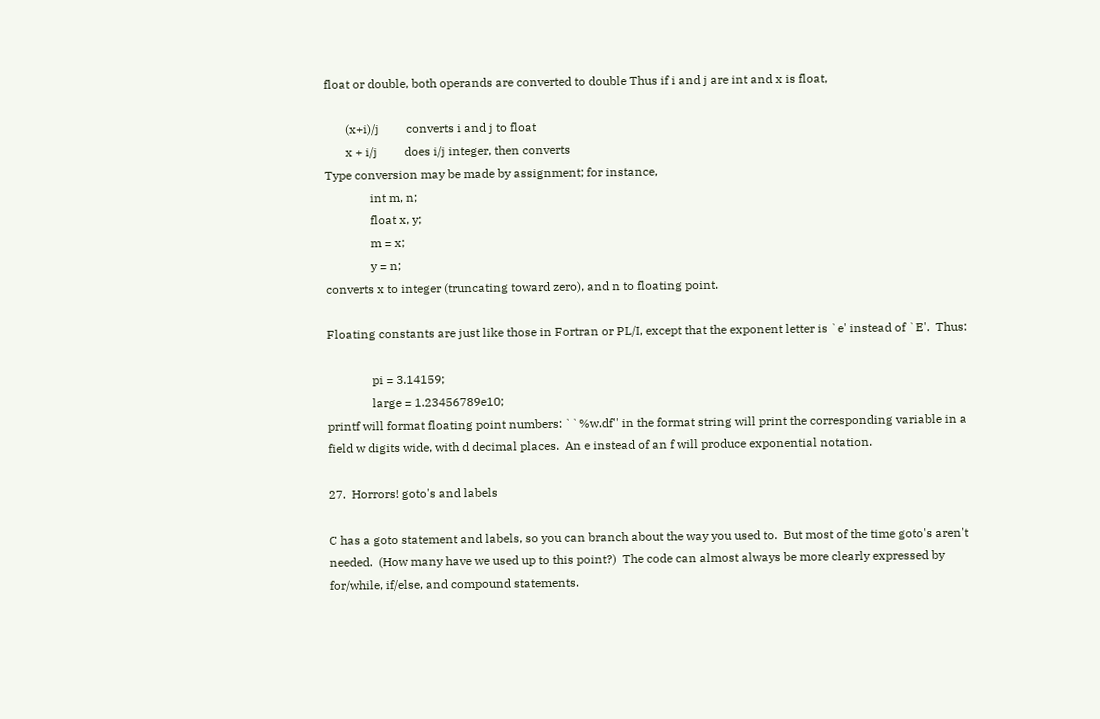float or double, both operands are converted to double Thus if i and j are int and x is float,

       (x+i)/j         converts i and j to float
       x + i/j         does i/j integer, then converts
Type conversion may be made by assignment; for instance,
               int m, n;
               float x, y;
               m = x;
               y = n;
converts x to integer (truncating toward zero), and n to floating point.

Floating constants are just like those in Fortran or PL/I, except that the exponent letter is `e' instead of `E'.  Thus:

               pi = 3.14159;
               large = 1.23456789e10;
printf will format floating point numbers: ``%w.df'' in the format string will print the corresponding variable in a field w digits wide, with d decimal places.  An e instead of an f will produce exponential notation.

27.  Horrors! goto's and labels

C has a goto statement and labels, so you can branch about the way you used to.  But most of the time goto's aren't needed.  (How many have we used up to this point?)  The code can almost always be more clearly expressed by for/while, if/else, and compound statements.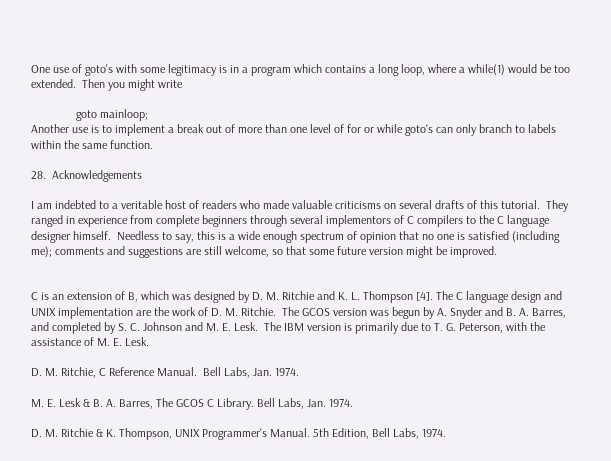One use of goto's with some legitimacy is in a program which contains a long loop, where a while(1) would be too extended.  Then you might write

               goto mainloop;
Another use is to implement a break out of more than one level of for or while goto's can only branch to labels within the same function.

28.  Acknowledgements

I am indebted to a veritable host of readers who made valuable criticisms on several drafts of this tutorial.  They ranged in experience from complete beginners through several implementors of C compilers to the C language designer himself.  Needless to say, this is a wide enough spectrum of opinion that no one is satisfied (including me); comments and suggestions are still welcome, so that some future version might be improved.


C is an extension of B, which was designed by D. M. Ritchie and K. L. Thompson [4]. The C language design and UNIX implementation are the work of D. M. Ritchie.  The GCOS version was begun by A. Snyder and B. A. Barres, and completed by S. C. Johnson and M. E. Lesk.  The IBM version is primarily due to T. G. Peterson, with the assistance of M. E. Lesk.

D. M. Ritchie, C Reference Manual.  Bell Labs, Jan. 1974.

M. E. Lesk & B. A. Barres, The GCOS C Library. Bell Labs, Jan. 1974.

D. M. Ritchie & K. Thompson, UNIX Programmer's Manual. 5th Edition, Bell Labs, 1974.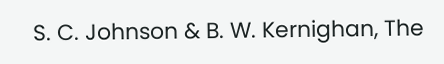S. C. Johnson & B. W. Kernighan, The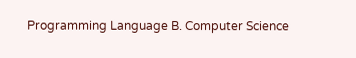Programming Language B. Computer Science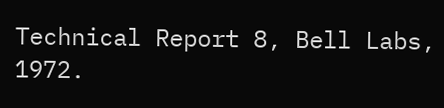Technical Report 8, Bell Labs, 1972.